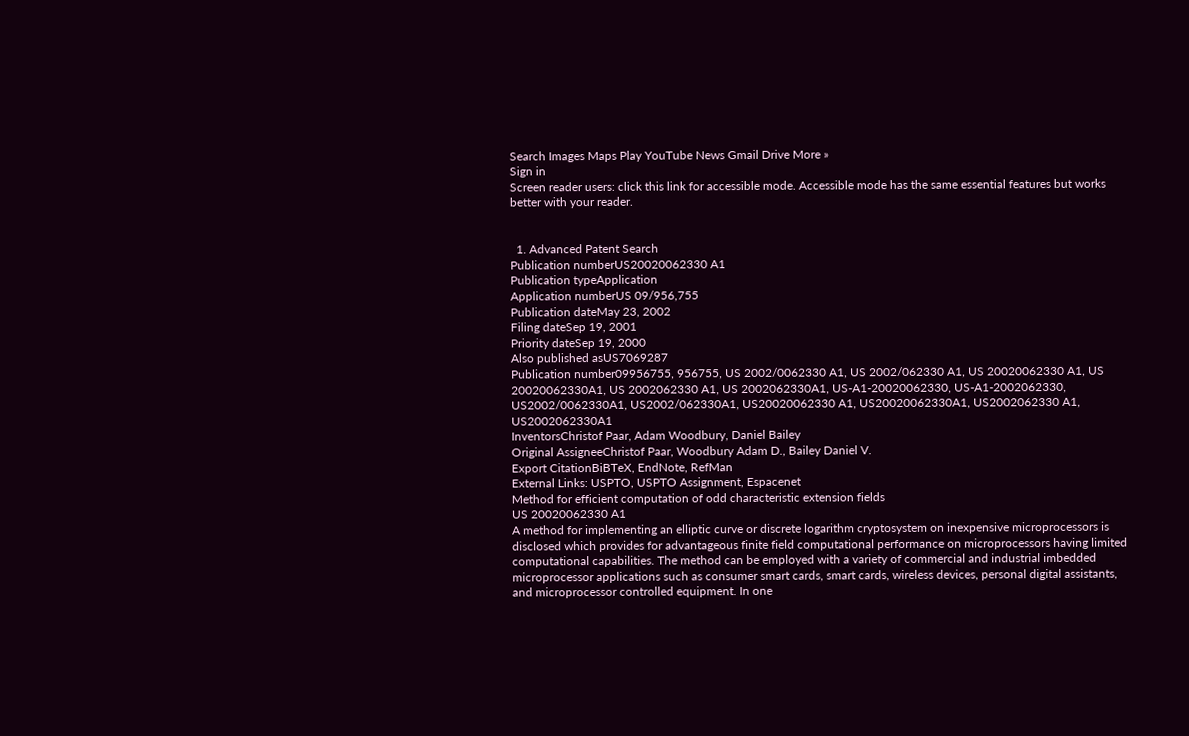Search Images Maps Play YouTube News Gmail Drive More »
Sign in
Screen reader users: click this link for accessible mode. Accessible mode has the same essential features but works better with your reader.


  1. Advanced Patent Search
Publication numberUS20020062330 A1
Publication typeApplication
Application numberUS 09/956,755
Publication dateMay 23, 2002
Filing dateSep 19, 2001
Priority dateSep 19, 2000
Also published asUS7069287
Publication number09956755, 956755, US 2002/0062330 A1, US 2002/062330 A1, US 20020062330 A1, US 20020062330A1, US 2002062330 A1, US 2002062330A1, US-A1-20020062330, US-A1-2002062330, US2002/0062330A1, US2002/062330A1, US20020062330 A1, US20020062330A1, US2002062330 A1, US2002062330A1
InventorsChristof Paar, Adam Woodbury, Daniel Bailey
Original AssigneeChristof Paar, Woodbury Adam D., Bailey Daniel V.
Export CitationBiBTeX, EndNote, RefMan
External Links: USPTO, USPTO Assignment, Espacenet
Method for efficient computation of odd characteristic extension fields
US 20020062330 A1
A method for implementing an elliptic curve or discrete logarithm cryptosystem on inexpensive microprocessors is disclosed which provides for advantageous finite field computational performance on microprocessors having limited computational capabilities. The method can be employed with a variety of commercial and industrial imbedded microprocessor applications such as consumer smart cards, smart cards, wireless devices, personal digital assistants, and microprocessor controlled equipment. In one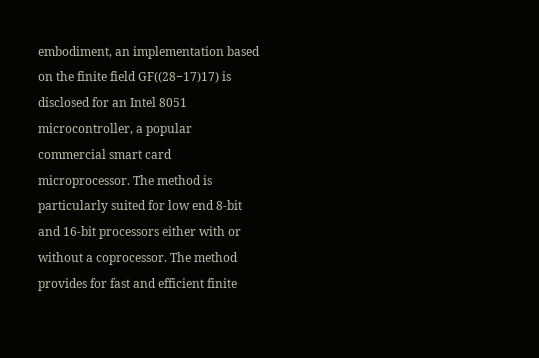embodiment, an implementation based on the finite field GF((28−17)17) is disclosed for an Intel 8051 microcontroller, a popular commercial smart card microprocessor. The method is particularly suited for low end 8-bit and 16-bit processors either with or without a coprocessor. The method provides for fast and efficient finite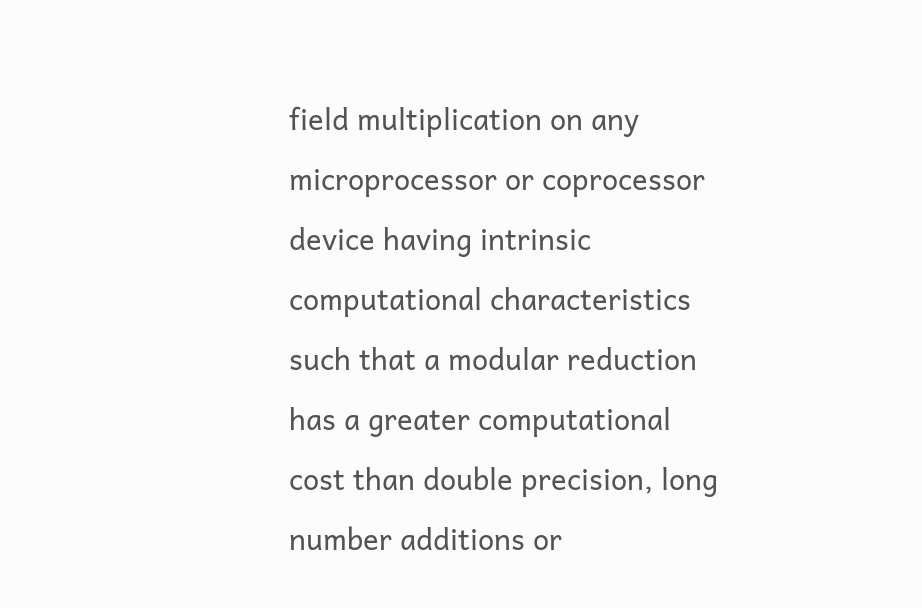field multiplication on any microprocessor or coprocessor device having intrinsic computational characteristics such that a modular reduction has a greater computational cost than double precision, long number additions or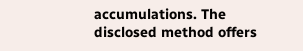accumulations. The disclosed method offers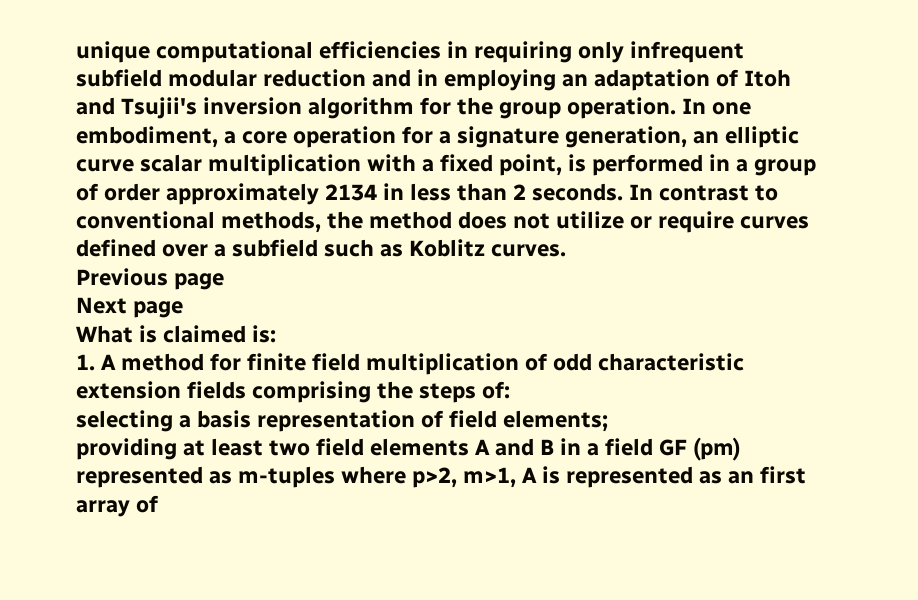unique computational efficiencies in requiring only infrequent subfield modular reduction and in employing an adaptation of Itoh and Tsujii's inversion algorithm for the group operation. In one embodiment, a core operation for a signature generation, an elliptic curve scalar multiplication with a fixed point, is performed in a group of order approximately 2134 in less than 2 seconds. In contrast to conventional methods, the method does not utilize or require curves defined over a subfield such as Koblitz curves.
Previous page
Next page
What is claimed is:
1. A method for finite field multiplication of odd characteristic extension fields comprising the steps of:
selecting a basis representation of field elements;
providing at least two field elements A and B in a field GF (pm) represented as m-tuples where p>2, m>1, A is represented as an first array of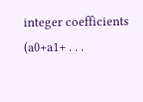integer coefficients (a0+a1+ . . .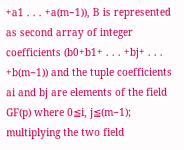+a1 . . . +a(m−1)), B is represented as second array of integer coefficients (b0+b1+ . . . +bj+ . . . +b(m−1)) and the tuple coefficients ai and bj are elements of the field GF(p) where 0≦i, j≦(m−1);
multiplying the two field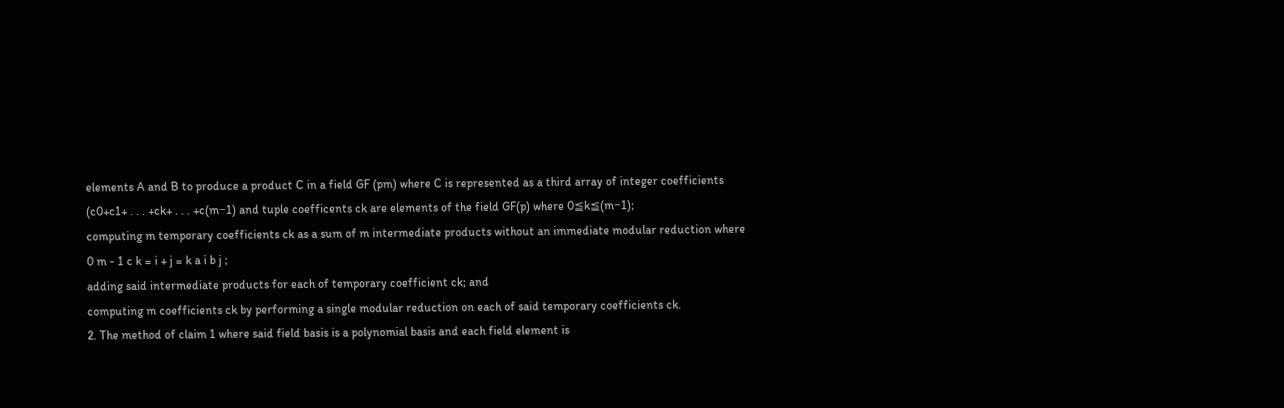elements A and B to produce a product C in a field GF (pm) where C is represented as a third array of integer coefficients (c0+c1+ . . . +ck+ . . . +c(m−1) and tuple coefficents ck are elements of the field GF(p) where 0≦k≦(m−1);
computing m temporary coefficients ck as a sum of m intermediate products without an immediate modular reduction where
0 m - 1 c k = i + j = k a i b j ;
adding said intermediate products for each of temporary coefficient ck; and
computing m coefficients ck by performing a single modular reduction on each of said temporary coefficients ck.
2. The method of claim 1 where said field basis is a polynomial basis and each field element is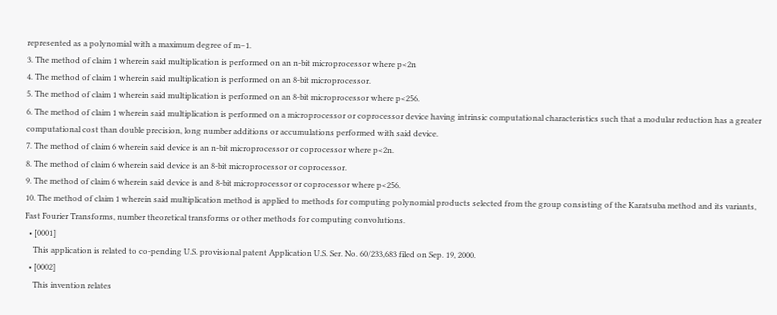represented as a polynomial with a maximum degree of m−1.
3. The method of claim 1 wherein said multiplication is performed on an n-bit microprocessor where p<2n
4. The method of claim 1 wherein said multiplication is performed on an 8-bit microprocessor.
5. The method of claim 1 wherein said multiplication is performed on an 8-bit microprocessor where p<256.
6. The method of claim 1 wherein said multiplication is performed on a microprocessor or coprocessor device having intrinsic computational characteristics such that a modular reduction has a greater computational cost than double precision, long number additions or accumulations performed with said device.
7. The method of claim 6 wherein said device is an n-bit microprocessor or coprocessor where p<2n.
8. The method of claim 6 wherein said device is an 8-bit microprocessor or coprocessor.
9. The method of claim 6 wherein said device is and 8-bit microprocessor or coprocessor where p<256.
10. The method of claim 1 wherein said multiplication method is applied to methods for computing polynomial products selected from the group consisting of the Karatsuba method and its variants, Fast Fourier Transforms, number theoretical transforms or other methods for computing convolutions.
  • [0001]
    This application is related to co-pending U.S. provisional patent Application U.S. Ser. No. 60/233,683 filed on Sep. 19, 2000.
  • [0002]
    This invention relates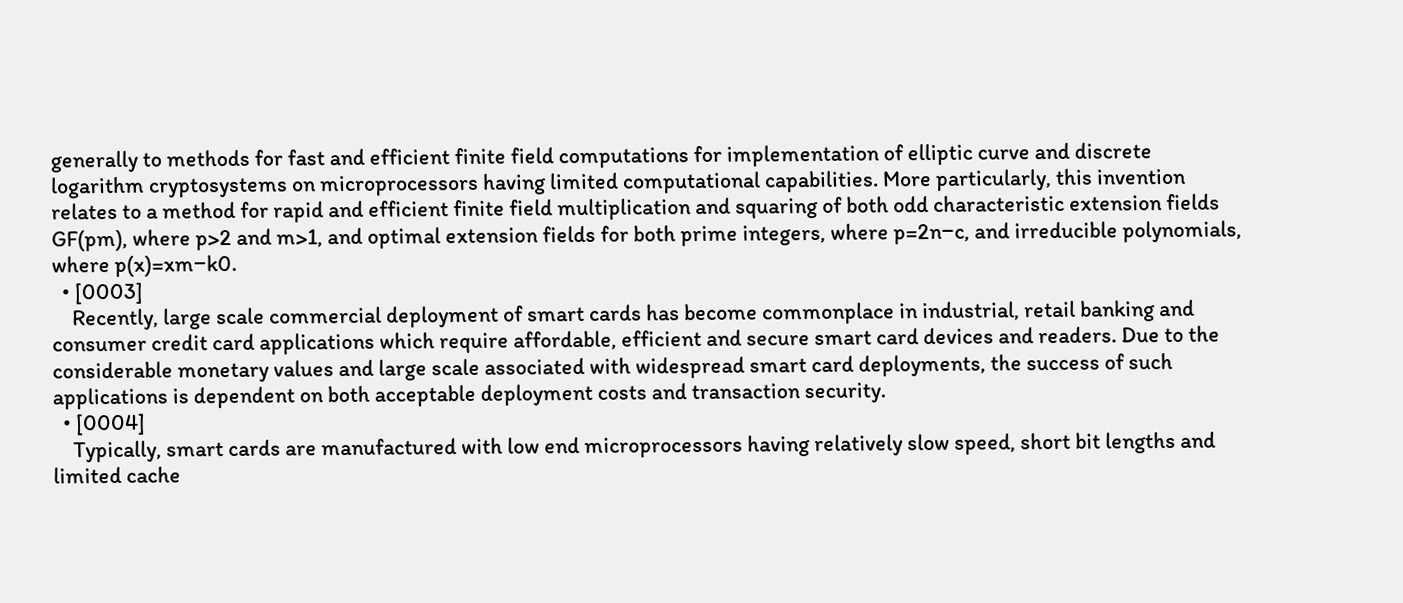generally to methods for fast and efficient finite field computations for implementation of elliptic curve and discrete logarithm cryptosystems on microprocessors having limited computational capabilities. More particularly, this invention relates to a method for rapid and efficient finite field multiplication and squaring of both odd characteristic extension fields GF(pm), where p>2 and m>1, and optimal extension fields for both prime integers, where p=2n−c, and irreducible polynomials, where p(x)=xm−k0.
  • [0003]
    Recently, large scale commercial deployment of smart cards has become commonplace in industrial, retail banking and consumer credit card applications which require affordable, efficient and secure smart card devices and readers. Due to the considerable monetary values and large scale associated with widespread smart card deployments, the success of such applications is dependent on both acceptable deployment costs and transaction security.
  • [0004]
    Typically, smart cards are manufactured with low end microprocessors having relatively slow speed, short bit lengths and limited cache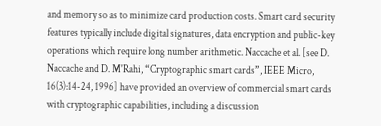and memory so as to minimize card production costs. Smart card security features typically include digital signatures, data encryption and public-key operations which require long number arithmetic. Naccache et al. [see D. Naccache and D. M'Rahi, “Cryptographic smart cards”, IEEE Micro, 16(3):14-24, 1996] have provided an overview of commercial smart cards with cryptographic capabilities, including a discussion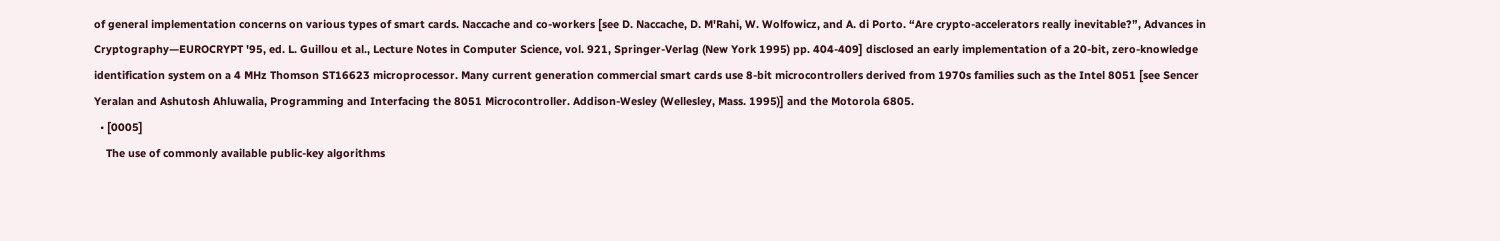of general implementation concerns on various types of smart cards. Naccache and co-workers [see D. Naccache, D. M'Rahi, W. Wolfowicz, and A. di Porto. “Are crypto-accelerators really inevitable?”, Advances in Cryptography—EUROCRYPT '95, ed. L. Guillou et al., Lecture Notes in Computer Science, vol. 921, Springer-Verlag (New York 1995) pp. 404-409] disclosed an early implementation of a 20-bit, zero-knowledge identification system on a 4 MHz Thomson ST16623 microprocessor. Many current generation commercial smart cards use 8-bit microcontrollers derived from 1970s families such as the Intel 8051 [see Sencer Yeralan and Ashutosh Ahluwalia, Programming and Interfacing the 8051 Microcontroller. Addison-Wesley (Wellesley, Mass. 1995)] and the Motorola 6805.
  • [0005]
    The use of commonly available public-key algorithms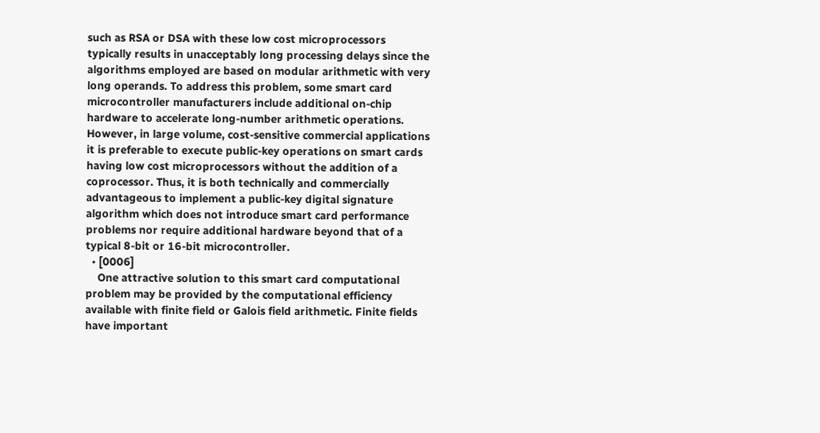such as RSA or DSA with these low cost microprocessors typically results in unacceptably long processing delays since the algorithms employed are based on modular arithmetic with very long operands. To address this problem, some smart card microcontroller manufacturers include additional on-chip hardware to accelerate long-number arithmetic operations. However, in large volume, cost-sensitive commercial applications it is preferable to execute public-key operations on smart cards having low cost microprocessors without the addition of a coprocessor. Thus, it is both technically and commercially advantageous to implement a public-key digital signature algorithm which does not introduce smart card performance problems nor require additional hardware beyond that of a typical 8-bit or 16-bit microcontroller.
  • [0006]
    One attractive solution to this smart card computational problem may be provided by the computational efficiency available with finite field or Galois field arithmetic. Finite fields have important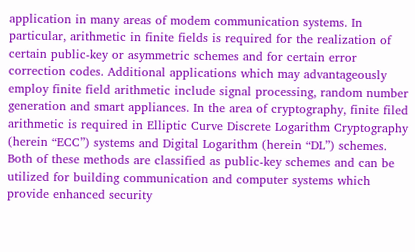application in many areas of modem communication systems. In particular, arithmetic in finite fields is required for the realization of certain public-key or asymmetric schemes and for certain error correction codes. Additional applications which may advantageously employ finite field arithmetic include signal processing, random number generation and smart appliances. In the area of cryptography, finite filed arithmetic is required in Elliptic Curve Discrete Logarithm Cryptography (herein “ECC”) systems and Digital Logarithm (herein “DL”) schemes. Both of these methods are classified as public-key schemes and can be utilized for building communication and computer systems which provide enhanced security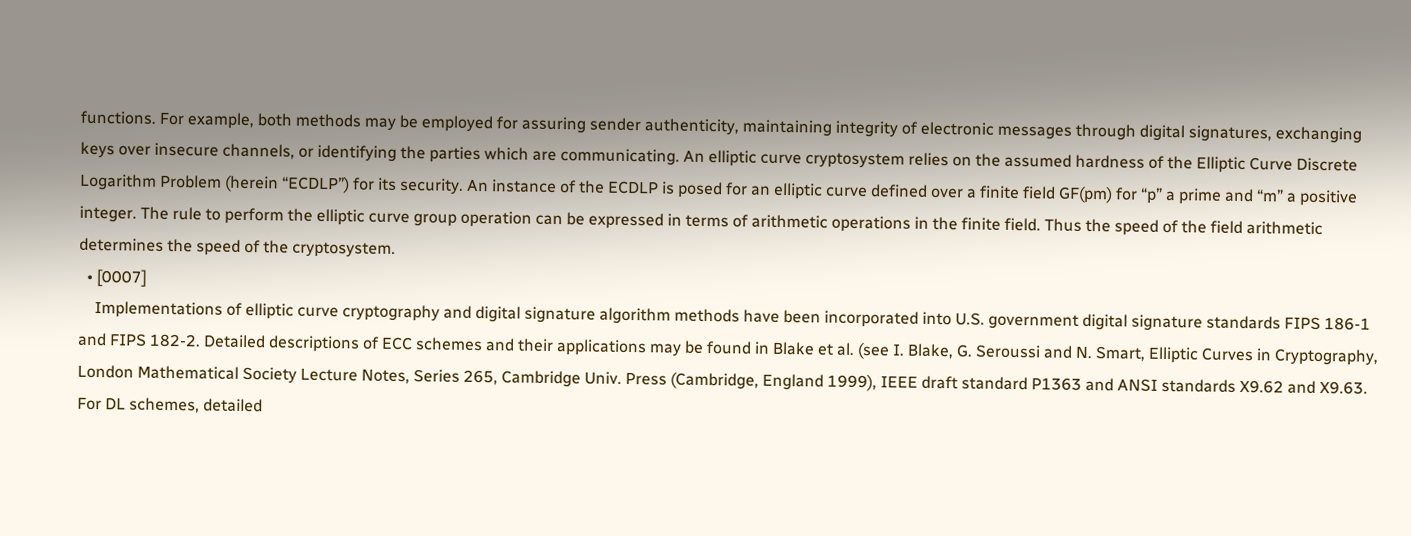functions. For example, both methods may be employed for assuring sender authenticity, maintaining integrity of electronic messages through digital signatures, exchanging keys over insecure channels, or identifying the parties which are communicating. An elliptic curve cryptosystem relies on the assumed hardness of the Elliptic Curve Discrete Logarithm Problem (herein “ECDLP”) for its security. An instance of the ECDLP is posed for an elliptic curve defined over a finite field GF(pm) for “p” a prime and “m” a positive integer. The rule to perform the elliptic curve group operation can be expressed in terms of arithmetic operations in the finite field. Thus the speed of the field arithmetic determines the speed of the cryptosystem.
  • [0007]
    Implementations of elliptic curve cryptography and digital signature algorithm methods have been incorporated into U.S. government digital signature standards FIPS 186-1 and FIPS 182-2. Detailed descriptions of ECC schemes and their applications may be found in Blake et al. (see I. Blake, G. Seroussi and N. Smart, Elliptic Curves in Cryptography, London Mathematical Society Lecture Notes, Series 265, Cambridge Univ. Press (Cambridge, England 1999), IEEE draft standard P1363 and ANSI standards X9.62 and X9.63. For DL schemes, detailed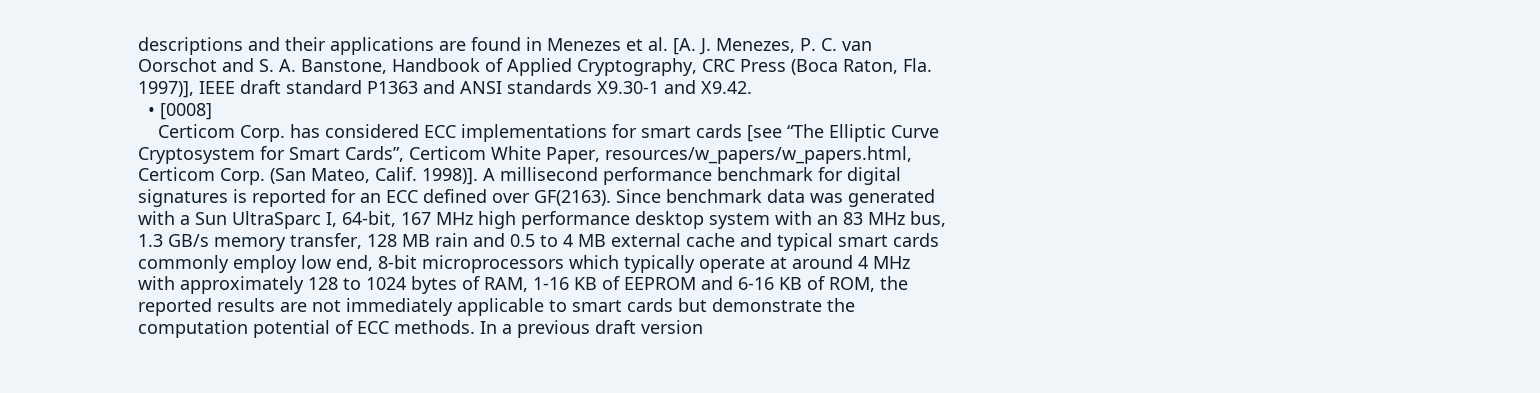descriptions and their applications are found in Menezes et al. [A. J. Menezes, P. C. van Oorschot and S. A. Banstone, Handbook of Applied Cryptography, CRC Press (Boca Raton, Fla. 1997)], IEEE draft standard P1363 and ANSI standards X9.30-1 and X9.42.
  • [0008]
    Certicom Corp. has considered ECC implementations for smart cards [see “The Elliptic Curve Cryptosystem for Smart Cards”, Certicom White Paper, resources/w_papers/w_papers.html, Certicom Corp. (San Mateo, Calif. 1998)]. A millisecond performance benchmark for digital signatures is reported for an ECC defined over GF(2163). Since benchmark data was generated with a Sun UltraSparc I, 64-bit, 167 MHz high performance desktop system with an 83 MHz bus, 1.3 GB/s memory transfer, 128 MB rain and 0.5 to 4 MB external cache and typical smart cards commonly employ low end, 8-bit microprocessors which typically operate at around 4 MHz with approximately 128 to 1024 bytes of RAM, 1-16 KB of EEPROM and 6-16 KB of ROM, the reported results are not immediately applicable to smart cards but demonstrate the computation potential of ECC methods. In a previous draft version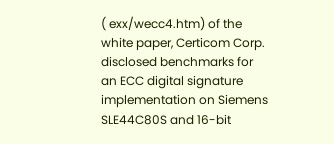( exx/wecc4.htm) of the white paper, Certicom Corp. disclosed benchmarks for an ECC digital signature implementation on Siemens SLE44C80S and 16-bit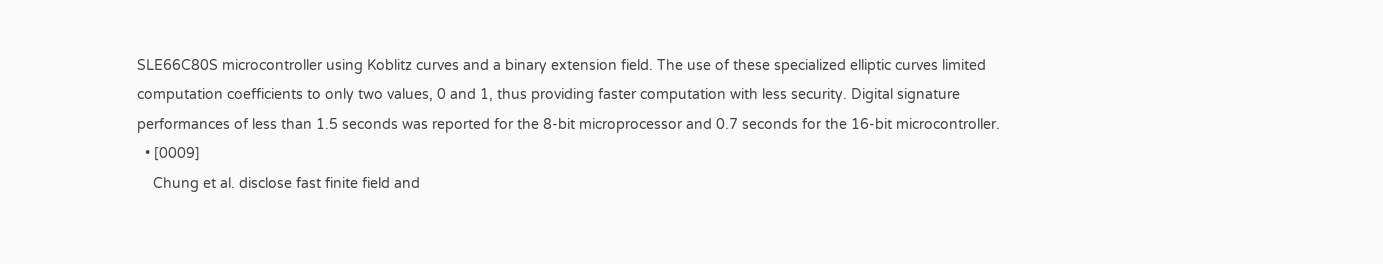SLE66C80S microcontroller using Koblitz curves and a binary extension field. The use of these specialized elliptic curves limited computation coefficients to only two values, 0 and 1, thus providing faster computation with less security. Digital signature performances of less than 1.5 seconds was reported for the 8-bit microprocessor and 0.7 seconds for the 16-bit microcontroller.
  • [0009]
    Chung et al. disclose fast finite field and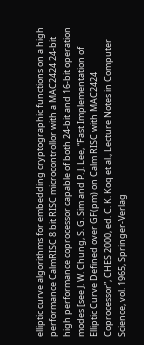elliptic curve algorithms for embedding cryptographic functions on a high performance CalmRISC 8 bit RISC microcontrollor with a MAC2424 24-bit high performance coprocessor capable of both 24-bit and 16-bit operation modes [see J. W. Chung, S. G. Sim and P. J. Lee, “Fast Implementation of Elliptic Curve Defined over GF(pm) on Calm RISC with MAC2424 Coprocessor”, CHES 2000, ed. C. K. Koq et al., Lecture Notes in Computer Science, vol. 1965, Springer-Verlag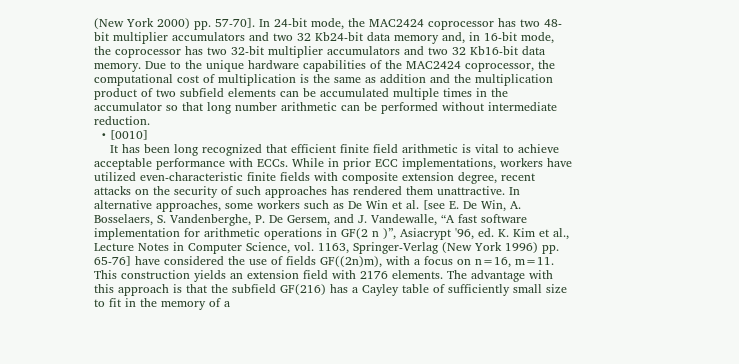(New York 2000) pp. 57-70]. In 24-bit mode, the MAC2424 coprocessor has two 48-bit multiplier accumulators and two 32 Kb24-bit data memory and, in 16-bit mode, the coprocessor has two 32-bit multiplier accumulators and two 32 Kb16-bit data memory. Due to the unique hardware capabilities of the MAC2424 coprocessor, the computational cost of multiplication is the same as addition and the multiplication product of two subfield elements can be accumulated multiple times in the accumulator so that long number arithmetic can be performed without intermediate reduction.
  • [0010]
    It has been long recognized that efficient finite field arithmetic is vital to achieve acceptable performance with ECCs. While in prior ECC implementations, workers have utilized even-characteristic finite fields with composite extension degree, recent attacks on the security of such approaches has rendered them unattractive. In alternative approaches, some workers such as De Win et al. [see E. De Win, A. Bosselaers, S. Vandenberghe, P. De Gersem, and J. Vandewalle, “A fast software implementation for arithmetic operations in GF(2 n )”, Asiacrypt '96, ed. K. Kim et al., Lecture Notes in Computer Science, vol. 1163, Springer-Verlag (New York 1996) pp. 65-76] have considered the use of fields GF((2n)m), with a focus on n=16, m=11. This construction yields an extension field with 2176 elements. The advantage with this approach is that the subfield GF(216) has a Cayley table of sufficiently small size to fit in the memory of a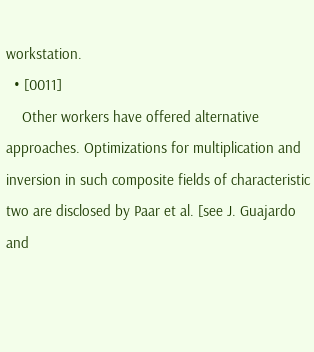workstation.
  • [0011]
    Other workers have offered alternative approaches. Optimizations for multiplication and inversion in such composite fields of characteristic two are disclosed by Paar et al. [see J. Guajardo and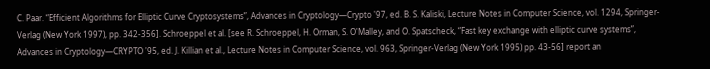C. Paar. “Efficient Algorithms for Elliptic Curve Cryptosystems”, Advances in Cryptology—Crypto '97, ed. B. S. Kaliski, Lecture Notes in Computer Science, vol. 1294, Springer-Verlag (New York 1997), pp. 342-356]. Schroeppel et al. [see R. Schroeppel, H. Orman, S. O'Malley, and O. Spatscheck, “Fast key exchange with elliptic curve systems”, Advances in Cryptology—CRYPTO '95, ed. J. Killian et al., Lecture Notes in Computer Science, vol. 963, Springer-Verlag (New York 1995) pp. 43-56] report an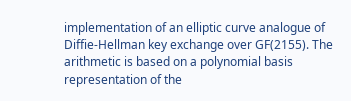implementation of an elliptic curve analogue of Diffie-Hellman key exchange over GF(2155). The arithmetic is based on a polynomial basis representation of the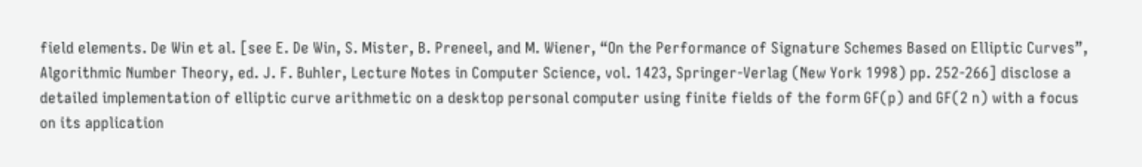field elements. De Win et al. [see E. De Win, S. Mister, B. Preneel, and M. Wiener, “On the Performance of Signature Schemes Based on Elliptic Curves”, Algorithmic Number Theory, ed. J. F. Buhler, Lecture Notes in Computer Science, vol. 1423, Springer-Verlag (New York 1998) pp. 252-266] disclose a detailed implementation of elliptic curve arithmetic on a desktop personal computer using finite fields of the form GF(p) and GF(2 n) with a focus on its application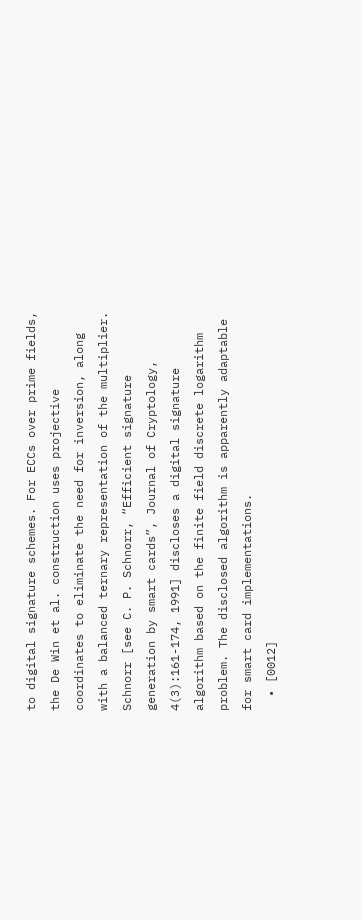to digital signature schemes. For ECCs over prime fields, the De Win et al. construction uses projective coordinates to eliminate the need for inversion, along with a balanced ternary representation of the multiplier. Schnorr [see C. P. Schnorr, “Efficient signature generation by smart cards”, Journal of Cryptology, 4(3):161-174, 1991] discloses a digital signature algorithm based on the finite field discrete logarithm problem. The disclosed algorithm is apparently adaptable for smart card implementations.
  • [0012]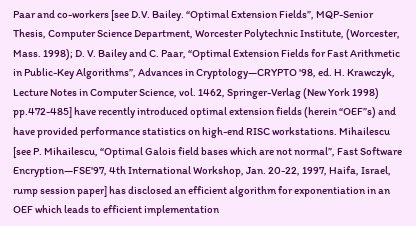Paar and co-workers [see D.V. Bailey. “Optimal Extension Fields”, MQP-Senior Thesis, Computer Science Department, Worcester Polytechnic Institute, (Worcester, Mass. 1998); D. V. Bailey and C. Paar, “Optimal Extension Fields for Fast Arithmetic in Public-Key Algorithms”, Advances in Cryptology—CRYPTO '98, ed. H. Krawczyk, Lecture Notes in Computer Science, vol. 1462, Springer-Verlag (New York 1998) pp.472-485] have recently introduced optimal extension fields (herein “OEF”s) and have provided performance statistics on high-end RISC workstations. Mihailescu [see P. Mihailescu, “Optimal Galois field bases which are not normal”, Fast Software Encryption—FSE'97, 4th International Workshop, Jan. 20-22, 1997, Haifa, Israel, rump session paper] has disclosed an efficient algorithm for exponentiation in an OEF which leads to efficient implementation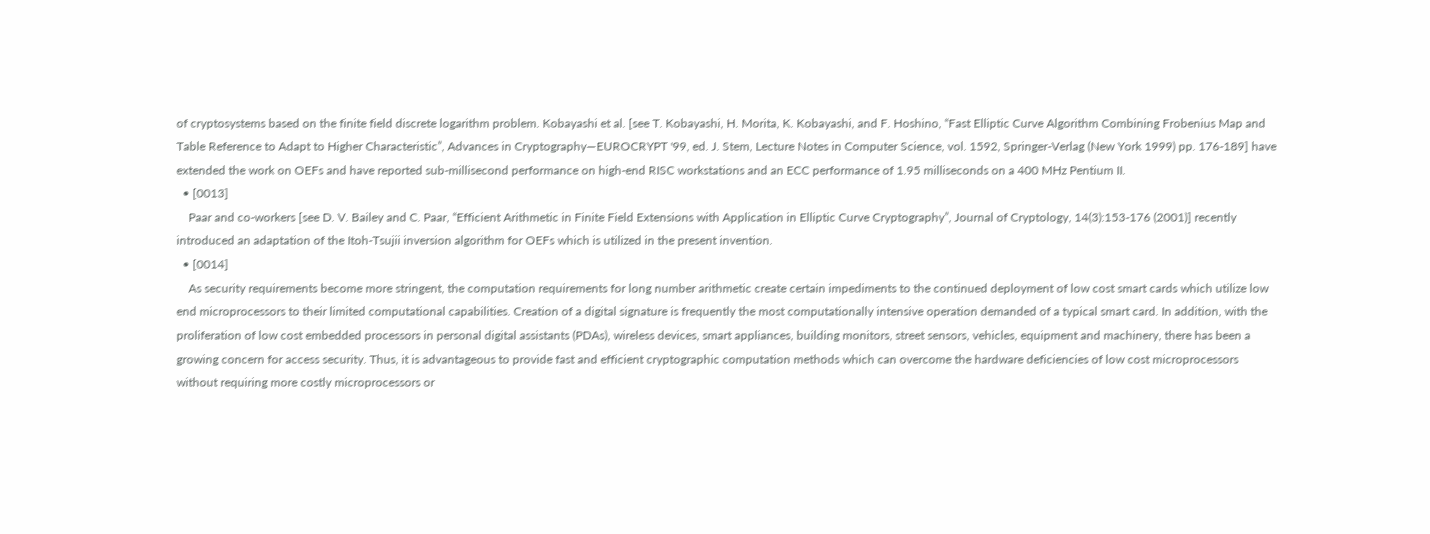of cryptosystems based on the finite field discrete logarithm problem. Kobayashi et al. [see T. Kobayashi, H. Morita, K. Kobayashi, and F. Hoshino, “Fast Elliptic Curve Algorithm Combining Frobenius Map and Table Reference to Adapt to Higher Characteristic”, Advances in Cryptography—EUROCRYPT '99, ed. J. Stem, Lecture Notes in Computer Science, vol. 1592, Springer-Verlag (New York 1999) pp. 176-189] have extended the work on OEFs and have reported sub-millisecond performance on high-end RISC workstations and an ECC performance of 1.95 milliseconds on a 400 MHz Pentium II.
  • [0013]
    Paar and co-workers [see D. V. Bailey and C. Paar, “Efficient Arithmetic in Finite Field Extensions with Application in Elliptic Curve Cryptography”, Journal of Cryptology, 14(3):153-176 (2001)] recently introduced an adaptation of the Itoh-Tsujii inversion algorithm for OEFs which is utilized in the present invention.
  • [0014]
    As security requirements become more stringent, the computation requirements for long number arithmetic create certain impediments to the continued deployment of low cost smart cards which utilize low end microprocessors to their limited computational capabilities. Creation of a digital signature is frequently the most computationally intensive operation demanded of a typical smart card. In addition, with the proliferation of low cost embedded processors in personal digital assistants (PDAs), wireless devices, smart appliances, building monitors, street sensors, vehicles, equipment and machinery, there has been a growing concern for access security. Thus, it is advantageous to provide fast and efficient cryptographic computation methods which can overcome the hardware deficiencies of low cost microprocessors without requiring more costly microprocessors or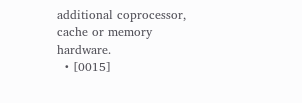additional coprocessor, cache or memory hardware.
  • [0015]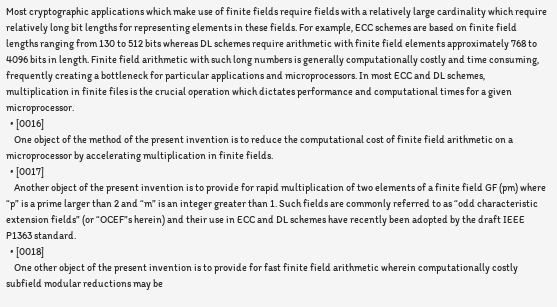Most cryptographic applications which make use of finite fields require fields with a relatively large cardinality which require relatively long bit lengths for representing elements in these fields. For example, ECC schemes are based on finite field lengths ranging from 130 to 512 bits whereas DL schemes require arithmetic with finite field elements approximately 768 to 4096 bits in length. Finite field arithmetic with such long numbers is generally computationally costly and time consuming, frequently creating a bottleneck for particular applications and microprocessors. In most ECC and DL schemes, multiplication in finite files is the crucial operation which dictates performance and computational times for a given microprocessor.
  • [0016]
    One object of the method of the present invention is to reduce the computational cost of finite field arithmetic on a microprocessor by accelerating multiplication in finite fields.
  • [0017]
    Another object of the present invention is to provide for rapid multiplication of two elements of a finite field GF (pm) where “p” is a prime larger than 2 and “m” is an integer greater than 1. Such fields are commonly referred to as “odd characteristic extension fields” (or “OCEF”s herein) and their use in ECC and DL schemes have recently been adopted by the draft IEEE P1363 standard.
  • [0018]
    One other object of the present invention is to provide for fast finite field arithmetic wherein computationally costly subfield modular reductions may be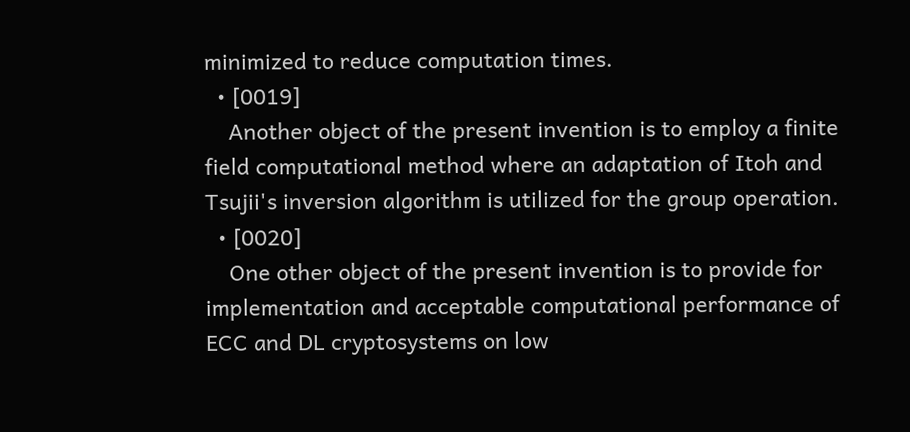minimized to reduce computation times.
  • [0019]
    Another object of the present invention is to employ a finite field computational method where an adaptation of Itoh and Tsujii's inversion algorithm is utilized for the group operation.
  • [0020]
    One other object of the present invention is to provide for implementation and acceptable computational performance of ECC and DL cryptosystems on low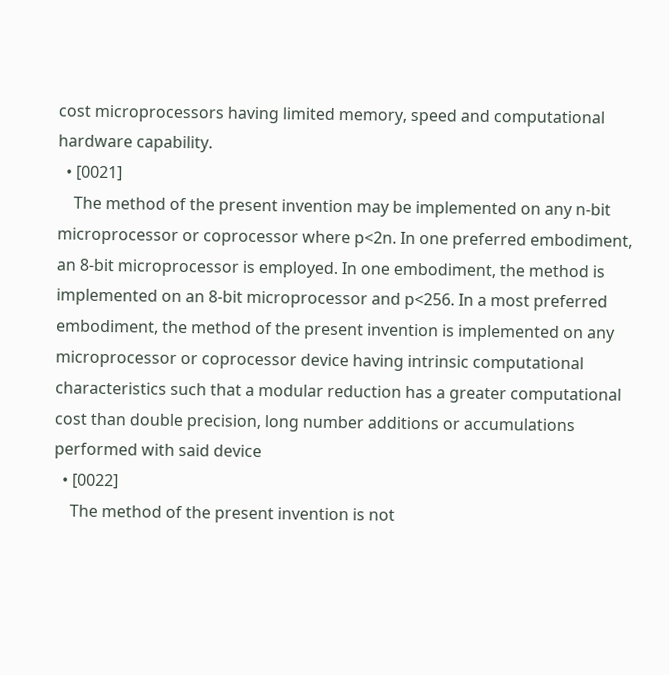cost microprocessors having limited memory, speed and computational hardware capability.
  • [0021]
    The method of the present invention may be implemented on any n-bit microprocessor or coprocessor where p<2n. In one preferred embodiment, an 8-bit microprocessor is employed. In one embodiment, the method is implemented on an 8-bit microprocessor and p<256. In a most preferred embodiment, the method of the present invention is implemented on any microprocessor or coprocessor device having intrinsic computational characteristics such that a modular reduction has a greater computational cost than double precision, long number additions or accumulations performed with said device
  • [0022]
    The method of the present invention is not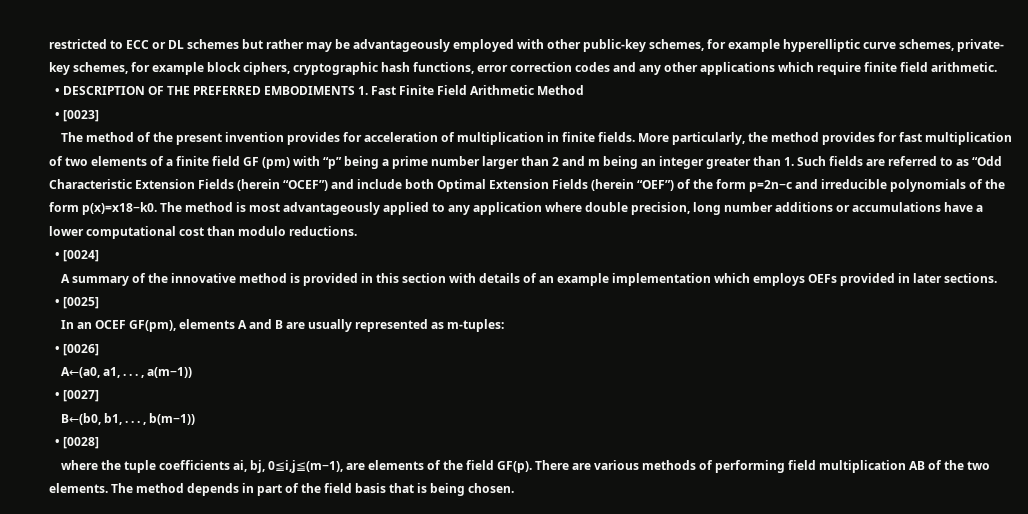restricted to ECC or DL schemes but rather may be advantageously employed with other public-key schemes, for example hyperelliptic curve schemes, private-key schemes, for example block ciphers, cryptographic hash functions, error correction codes and any other applications which require finite field arithmetic.
  • DESCRIPTION OF THE PREFERRED EMBODIMENTS 1. Fast Finite Field Arithmetic Method
  • [0023]
    The method of the present invention provides for acceleration of multiplication in finite fields. More particularly, the method provides for fast multiplication of two elements of a finite field GF (pm) with “p” being a prime number larger than 2 and m being an integer greater than 1. Such fields are referred to as “Odd Characteristic Extension Fields (herein “OCEF”) and include both Optimal Extension Fields (herein “OEF”) of the form p=2n−c and irreducible polynomials of the form p(x)=x18−k0. The method is most advantageously applied to any application where double precision, long number additions or accumulations have a lower computational cost than modulo reductions.
  • [0024]
    A summary of the innovative method is provided in this section with details of an example implementation which employs OEFs provided in later sections.
  • [0025]
    In an OCEF GF(pm), elements A and B are usually represented as m-tuples:
  • [0026]
    A←(a0, a1, . . . , a(m−1))
  • [0027]
    B←(b0, b1, . . . , b(m−1))
  • [0028]
    where the tuple coefficients ai, bj, 0≦i,j≦(m−1), are elements of the field GF(p). There are various methods of performing field multiplication AB of the two elements. The method depends in part of the field basis that is being chosen.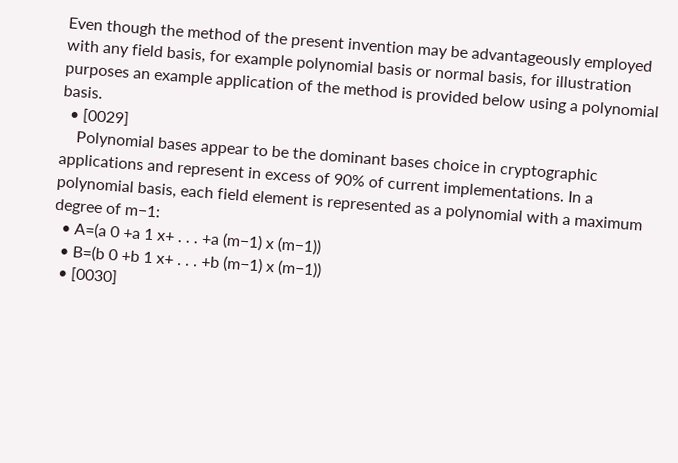Even though the method of the present invention may be advantageously employed with any field basis, for example polynomial basis or normal basis, for illustration purposes an example application of the method is provided below using a polynomial basis.
  • [0029]
    Polynomial bases appear to be the dominant bases choice in cryptographic applications and represent in excess of 90% of current implementations. In a polynomial basis, each field element is represented as a polynomial with a maximum degree of m−1:
  • A=(a 0 +a 1 x+ . . . +a (m−1) x (m−1))
  • B=(b 0 +b 1 x+ . . . +b (m−1) x (m−1))
  • [0030]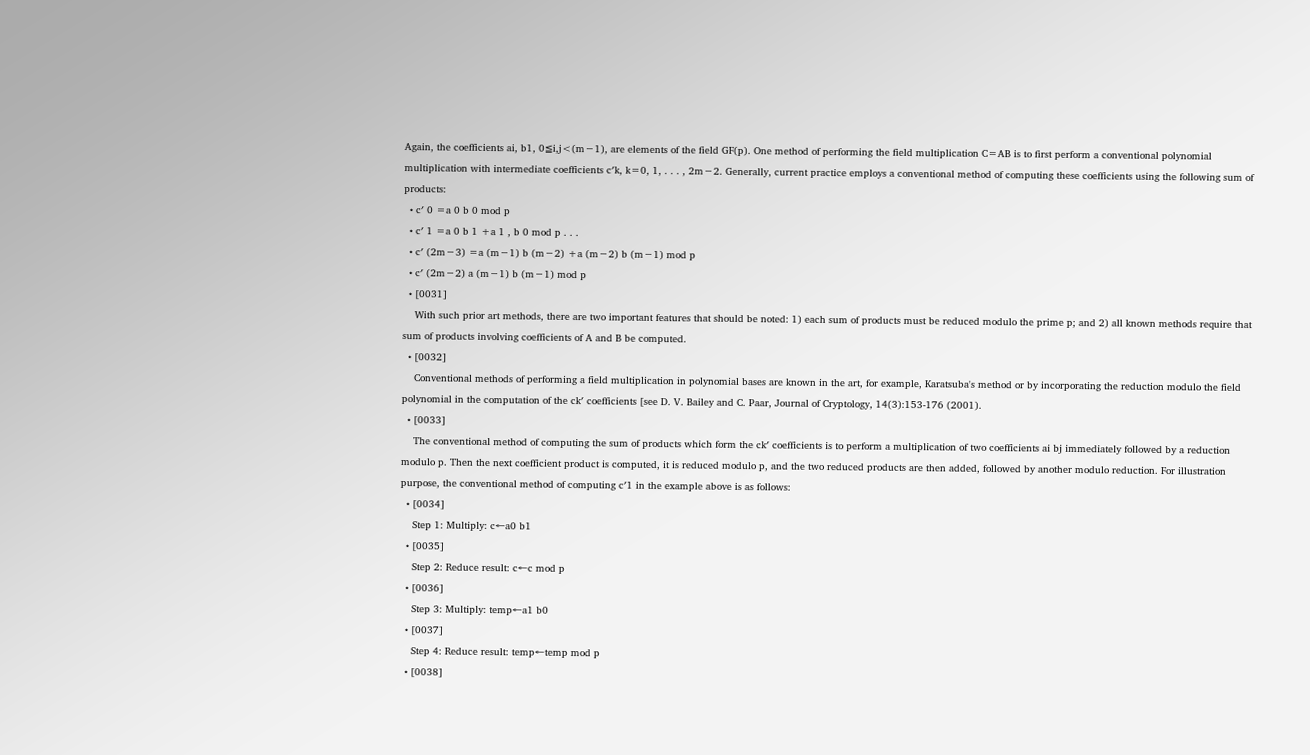Again, the coefficients ai, b1, 0≦i,j<(m−1), are elements of the field GF(p). One method of performing the field multiplication C=AB is to first perform a conventional polynomial multiplication with intermediate coefficients c′k, k=0, 1, . . . , 2m−2. Generally, current practice employs a conventional method of computing these coefficients using the following sum of products:
  • c′ 0 =a 0 b 0 mod p
  • c′ 1 =a 0 b 1 +a 1 , b 0 mod p . . .
  • c′ (2m−3) =a (m−1) b (m−2) +a (m−2) b (m−1) mod p
  • c′ (2m−2) a (m−1) b (m−1) mod p
  • [0031]
    With such prior art methods, there are two important features that should be noted: 1) each sum of products must be reduced modulo the prime p; and 2) all known methods require that sum of products involving coefficients of A and B be computed.
  • [0032]
    Conventional methods of performing a field multiplication in polynomial bases are known in the art, for example, Karatsuba's method or by incorporating the reduction modulo the field polynomial in the computation of the ck′ coefficients [see D. V. Bailey and C. Paar, Journal of Cryptology, 14(3):153-176 (2001).
  • [0033]
    The conventional method of computing the sum of products which form the ck′ coefficients is to perform a multiplication of two coefficients ai bj immediately followed by a reduction modulo p. Then the next coefficient product is computed, it is reduced modulo p, and the two reduced products are then added, followed by another modulo reduction. For illustration purpose, the conventional method of computing c′1 in the example above is as follows:
  • [0034]
    Step 1: Multiply: c←a0 b1
  • [0035]
    Step 2: Reduce result: c←c mod p
  • [0036]
    Step 3: Multiply: temp←a1 b0
  • [0037]
    Step 4: Reduce result: temp←temp mod p
  • [0038]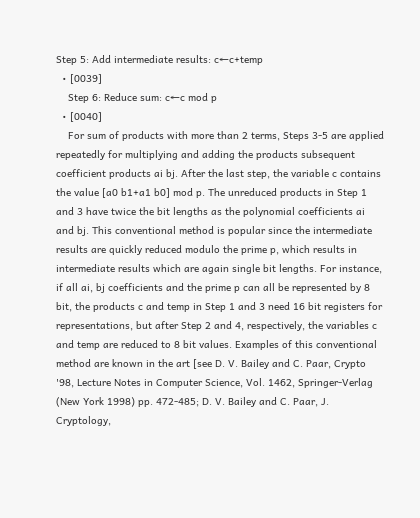Step 5: Add intermediate results: c←c+temp
  • [0039]
    Step 6: Reduce sum: c←c mod p
  • [0040]
    For sum of products with more than 2 terms, Steps 3-5 are applied repeatedly for multiplying and adding the products subsequent coefficient products ai bj. After the last step, the variable c contains the value [a0 b1+a1 b0] mod p. The unreduced products in Step 1 and 3 have twice the bit lengths as the polynomial coefficients ai and bj. This conventional method is popular since the intermediate results are quickly reduced modulo the prime p, which results in intermediate results which are again single bit lengths. For instance, if all ai, bj coefficients and the prime p can all be represented by 8 bit, the products c and temp in Step 1 and 3 need 16 bit registers for representations, but after Step 2 and 4, respectively, the variables c and temp are reduced to 8 bit values. Examples of this conventional method are known in the art [see D. V. Bailey and C. Paar, Crypto '98, Lecture Notes in Computer Science, Vol. 1462, Springer-Verlag (New York 1998) pp. 472-485; D. V. Bailey and C. Paar, J. Cryptology,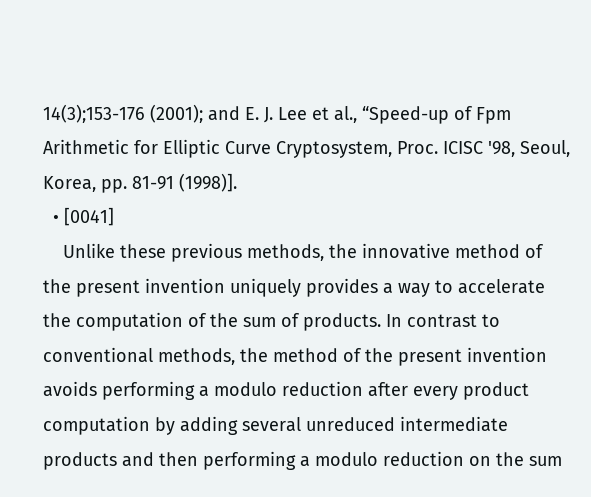14(3);153-176 (2001); and E. J. Lee et al., “Speed-up of Fpm Arithmetic for Elliptic Curve Cryptosystem, Proc. ICISC '98, Seoul, Korea, pp. 81-91 (1998)].
  • [0041]
    Unlike these previous methods, the innovative method of the present invention uniquely provides a way to accelerate the computation of the sum of products. In contrast to conventional methods, the method of the present invention avoids performing a modulo reduction after every product computation by adding several unreduced intermediate products and then performing a modulo reduction on the sum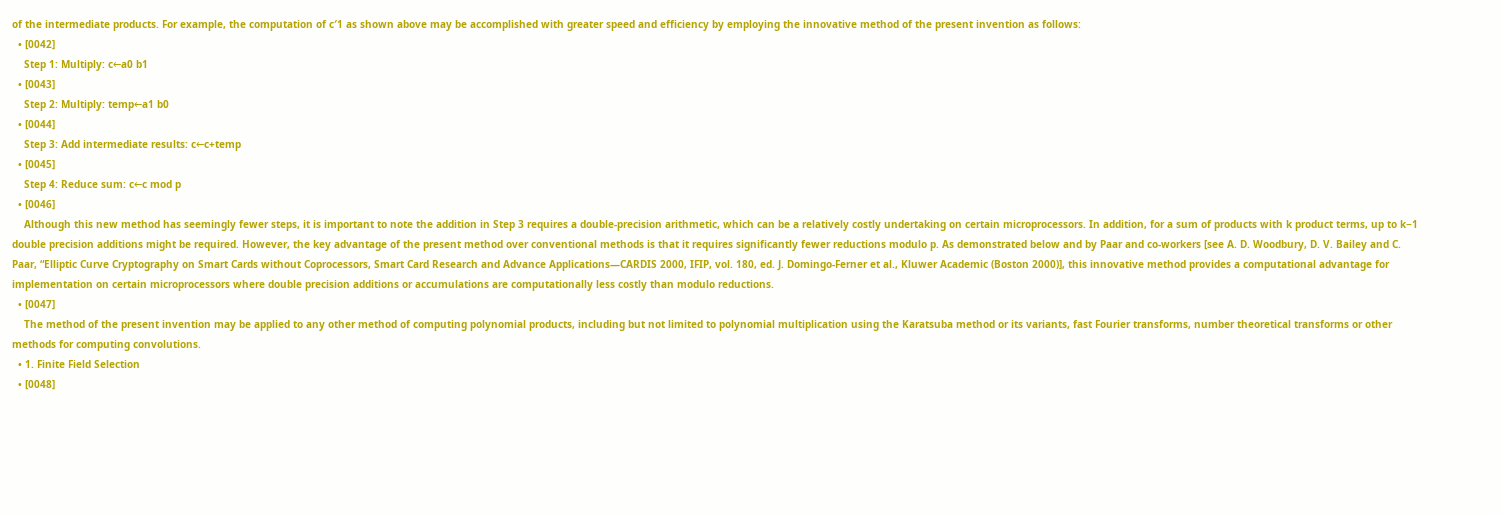of the intermediate products. For example, the computation of c′1 as shown above may be accomplished with greater speed and efficiency by employing the innovative method of the present invention as follows:
  • [0042]
    Step 1: Multiply: c←a0 b1
  • [0043]
    Step 2: Multiply: temp←a1 b0
  • [0044]
    Step 3: Add intermediate results: c←c+temp
  • [0045]
    Step 4: Reduce sum: c←c mod p
  • [0046]
    Although this new method has seemingly fewer steps, it is important to note the addition in Step 3 requires a double-precision arithmetic, which can be a relatively costly undertaking on certain microprocessors. In addition, for a sum of products with k product terms, up to k−1 double precision additions might be required. However, the key advantage of the present method over conventional methods is that it requires significantly fewer reductions modulo p. As demonstrated below and by Paar and co-workers [see A. D. Woodbury, D. V. Bailey and C. Paar, “Elliptic Curve Cryptography on Smart Cards without Coprocessors, Smart Card Research and Advance Applications—CARDIS 2000, IFIP, vol. 180, ed. J. Domingo-Ferner et al., Kluwer Academic (Boston 2000)], this innovative method provides a computational advantage for implementation on certain microprocessors where double precision additions or accumulations are computationally less costly than modulo reductions.
  • [0047]
    The method of the present invention may be applied to any other method of computing polynomial products, including but not limited to polynomial multiplication using the Karatsuba method or its variants, fast Fourier transforms, number theoretical transforms or other methods for computing convolutions.
  • 1. Finite Field Selection
  • [0048]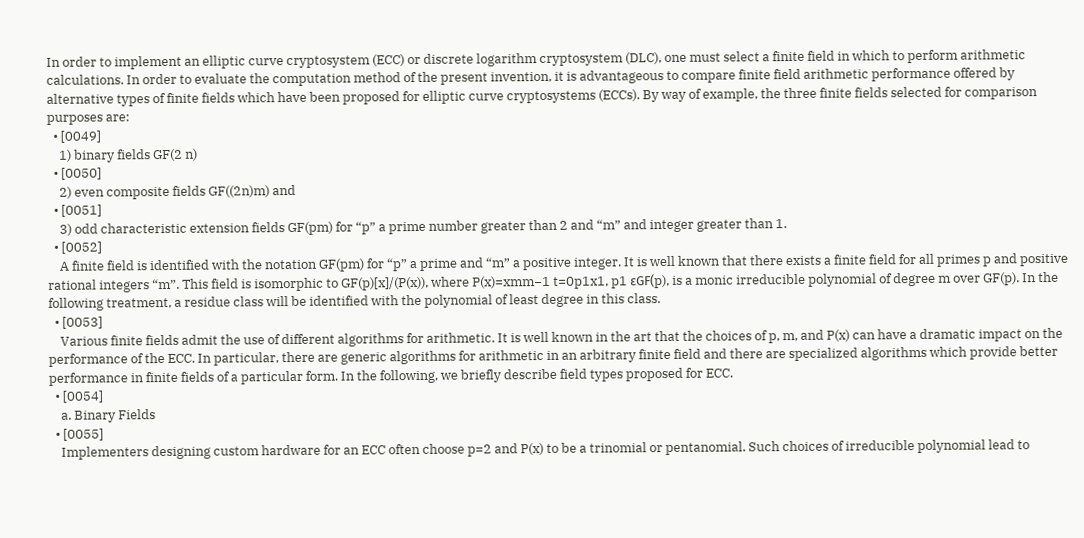In order to implement an elliptic curve cryptosystem (ECC) or discrete logarithm cryptosystem (DLC), one must select a finite field in which to perform arithmetic calculations. In order to evaluate the computation method of the present invention, it is advantageous to compare finite field arithmetic performance offered by alternative types of finite fields which have been proposed for elliptic curve cryptosystems (ECCs). By way of example, the three finite fields selected for comparison purposes are:
  • [0049]
    1) binary fields GF(2 n)
  • [0050]
    2) even composite fields GF((2n)m) and
  • [0051]
    3) odd characteristic extension fields GF(pm) for “p” a prime number greater than 2 and “m” and integer greater than 1.
  • [0052]
    A finite field is identified with the notation GF(pm) for “p” a prime and “m” a positive integer. It is well known that there exists a finite field for all primes p and positive rational integers “m”. This field is isomorphic to GF(p)[x]/(P(x)), where P(x)=xmm−1 t=0p1x1, p1 εGF(p), is a monic irreducible polynomial of degree m over GF(p). In the following treatment, a residue class will be identified with the polynomial of least degree in this class.
  • [0053]
    Various finite fields admit the use of different algorithms for arithmetic. It is well known in the art that the choices of p, m, and P(x) can have a dramatic impact on the performance of the ECC. In particular, there are generic algorithms for arithmetic in an arbitrary finite field and there are specialized algorithms which provide better performance in finite fields of a particular form. In the following, we briefly describe field types proposed for ECC.
  • [0054]
    a. Binary Fields
  • [0055]
    Implementers designing custom hardware for an ECC often choose p=2 and P(x) to be a trinomial or pentanomial. Such choices of irreducible polynomial lead to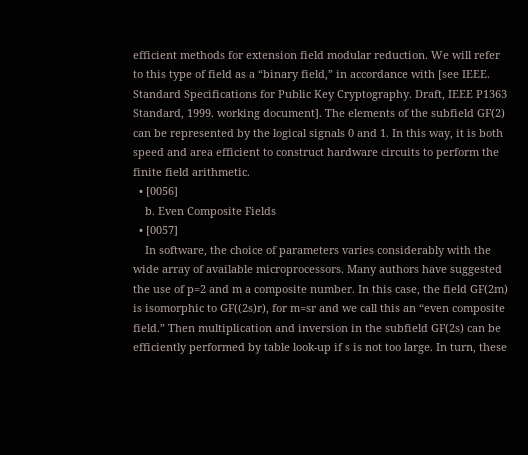efficient methods for extension field modular reduction. We will refer to this type of field as a “binary field,” in accordance with [see IEEE. Standard Specifications for Public Key Cryptography. Draft, IEEE P1363 Standard, 1999. working document]. The elements of the subfield GF(2) can be represented by the logical signals 0 and 1. In this way, it is both speed and area efficient to construct hardware circuits to perform the finite field arithmetic.
  • [0056]
    b. Even Composite Fields
  • [0057]
    In software, the choice of parameters varies considerably with the wide array of available microprocessors. Many authors have suggested the use of p=2 and m a composite number. In this case, the field GF(2m) is isomorphic to GF((2s)r), for m=sr and we call this an “even composite field.” Then multiplication and inversion in the subfield GF(2s) can be efficiently performed by table look-up if s is not too large. In turn, these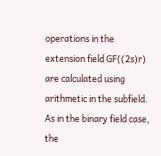operations in the extension field GF((2s)r) are calculated using arithmetic in the subfield. As in the binary field case, the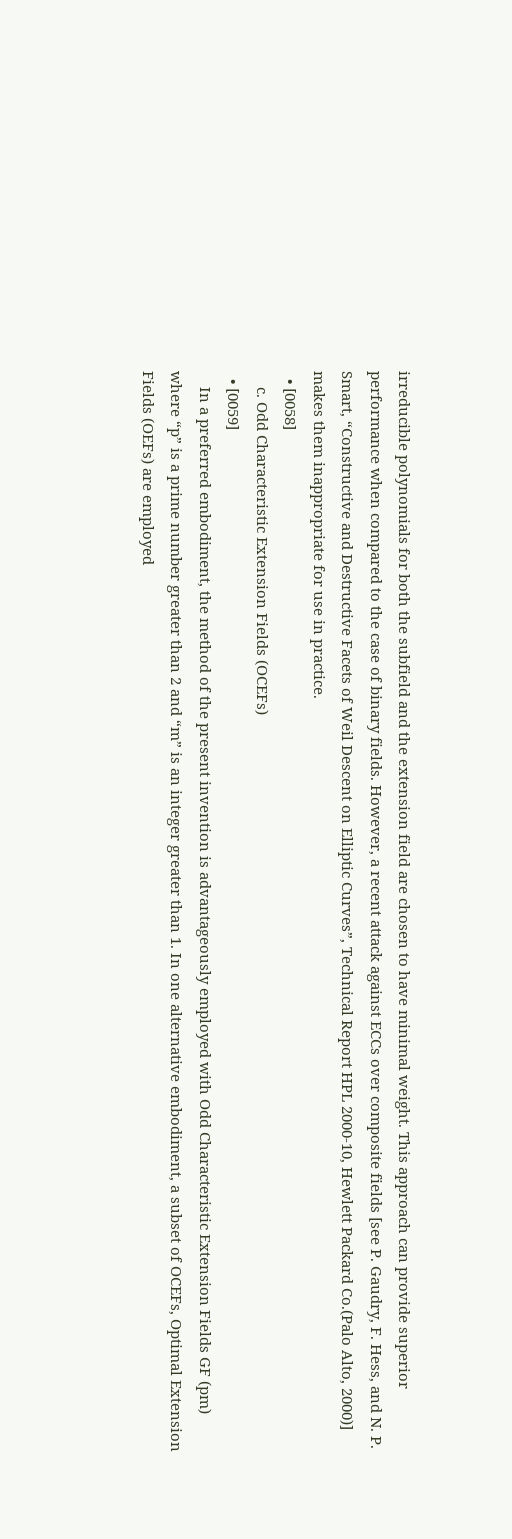irreducible polynomials for both the subfield and the extension field are chosen to have minimal weight. This approach can provide superior performance when compared to the case of binary fields. However, a recent attack against ECCs over composite fields [see P. Gaudry, F. Hess, and N. P. Smart, “Constructive and Destructive Facets of Weil Descent on Elliptic Curves”, Technical Report HPL 2000-10, Hewlett Packard Co.(Palo Alto, 2000)] makes them inappropriate for use in practice.
  • [0058]
    c. Odd Characteristic Extension Fields (OCEFs)
  • [0059]
    In a preferred embodiment, the method of the present invention is advantageously employed with Odd Characteristic Extension Fields GF (pm) where “p” is a prime number greater than 2 and “m” is an integer greater than 1. In one alternative embodiment, a subset of OCEFs, Optimal Extension Fields (OEFs) are employed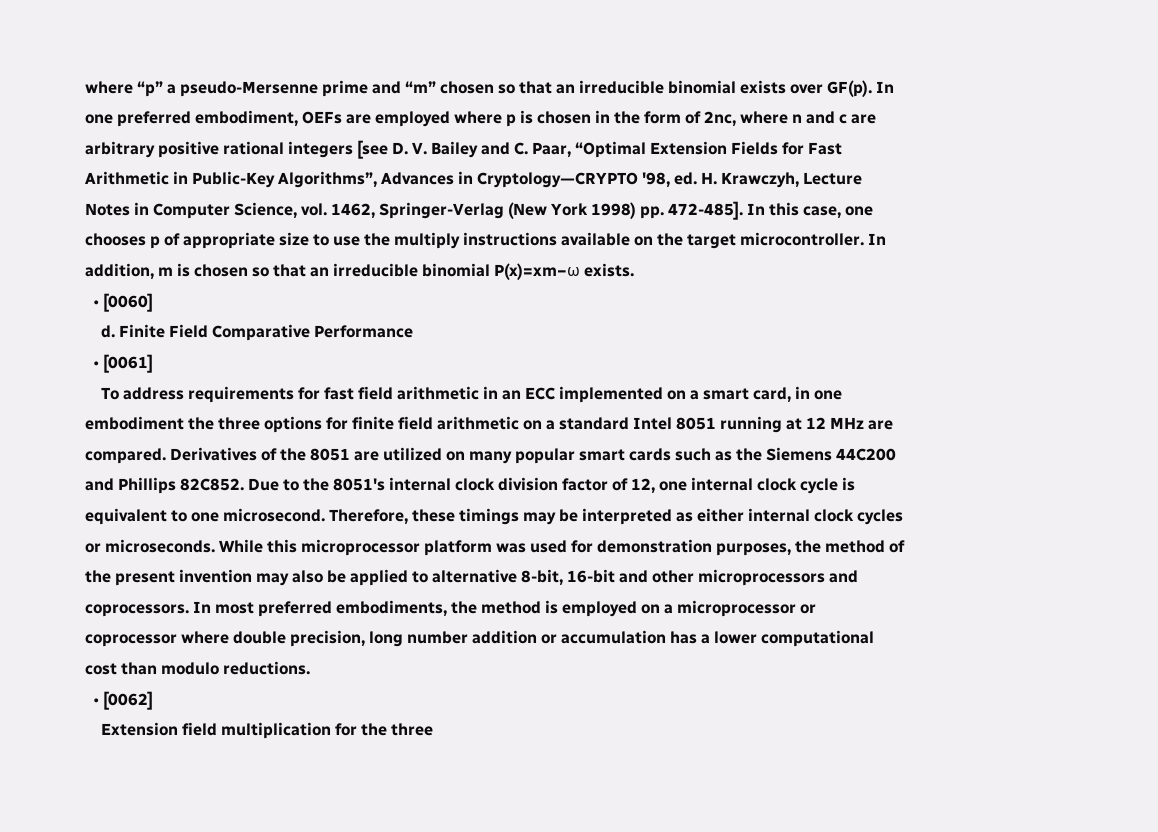where “p” a pseudo-Mersenne prime and “m” chosen so that an irreducible binomial exists over GF(p). In one preferred embodiment, OEFs are employed where p is chosen in the form of 2nc, where n and c are arbitrary positive rational integers [see D. V. Bailey and C. Paar, “Optimal Extension Fields for Fast Arithmetic in Public-Key Algorithms”, Advances in Cryptology—CRYPTO '98, ed. H. Krawczyh, Lecture Notes in Computer Science, vol. 1462, Springer-Verlag (New York 1998) pp. 472-485]. In this case, one chooses p of appropriate size to use the multiply instructions available on the target microcontroller. In addition, m is chosen so that an irreducible binomial P(x)=xm−ω exists.
  • [0060]
    d. Finite Field Comparative Performance
  • [0061]
    To address requirements for fast field arithmetic in an ECC implemented on a smart card, in one embodiment the three options for finite field arithmetic on a standard Intel 8051 running at 12 MHz are compared. Derivatives of the 8051 are utilized on many popular smart cards such as the Siemens 44C200 and Phillips 82C852. Due to the 8051's internal clock division factor of 12, one internal clock cycle is equivalent to one microsecond. Therefore, these timings may be interpreted as either internal clock cycles or microseconds. While this microprocessor platform was used for demonstration purposes, the method of the present invention may also be applied to alternative 8-bit, 16-bit and other microprocessors and coprocessors. In most preferred embodiments, the method is employed on a microprocessor or coprocessor where double precision, long number addition or accumulation has a lower computational cost than modulo reductions.
  • [0062]
    Extension field multiplication for the three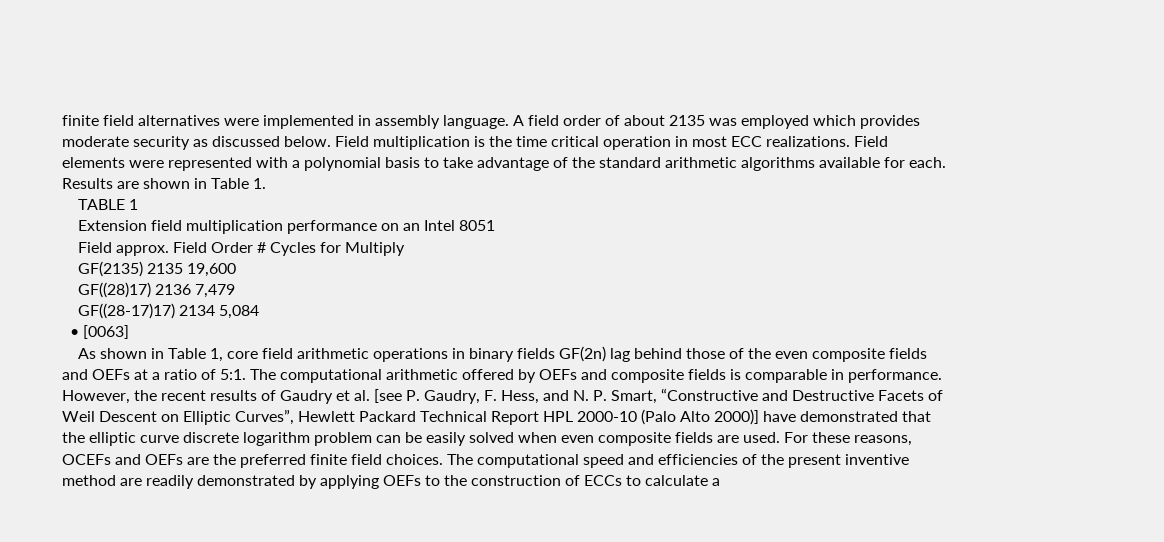finite field alternatives were implemented in assembly language. A field order of about 2135 was employed which provides moderate security as discussed below. Field multiplication is the time critical operation in most ECC realizations. Field elements were represented with a polynomial basis to take advantage of the standard arithmetic algorithms available for each. Results are shown in Table 1.
    TABLE 1
    Extension field multiplication performance on an Intel 8051
    Field approx. Field Order # Cycles for Multiply
    GF(2135) 2135 19,600
    GF((28)17) 2136 7,479
    GF((28-17)17) 2134 5,084
  • [0063]
    As shown in Table 1, core field arithmetic operations in binary fields GF(2n) lag behind those of the even composite fields and OEFs at a ratio of 5:1. The computational arithmetic offered by OEFs and composite fields is comparable in performance. However, the recent results of Gaudry et al. [see P. Gaudry, F. Hess, and N. P. Smart, “Constructive and Destructive Facets of Weil Descent on Elliptic Curves”, Hewlett Packard Technical Report HPL 2000-10 (Palo Alto 2000)] have demonstrated that the elliptic curve discrete logarithm problem can be easily solved when even composite fields are used. For these reasons, OCEFs and OEFs are the preferred finite field choices. The computational speed and efficiencies of the present inventive method are readily demonstrated by applying OEFs to the construction of ECCs to calculate a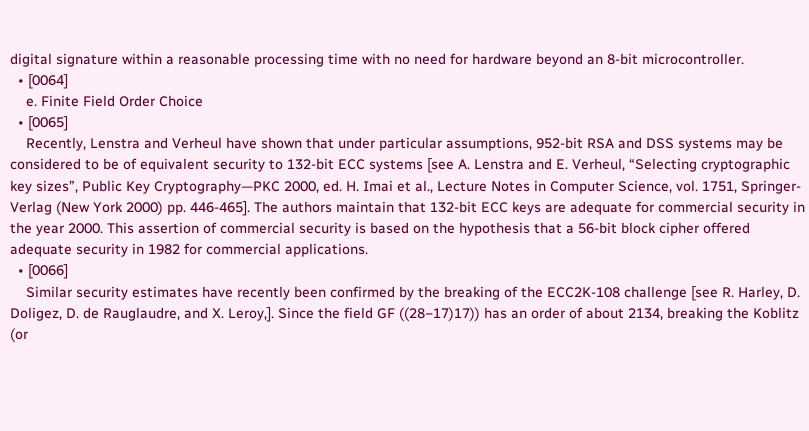digital signature within a reasonable processing time with no need for hardware beyond an 8-bit microcontroller.
  • [0064]
    e. Finite Field Order Choice
  • [0065]
    Recently, Lenstra and Verheul have shown that under particular assumptions, 952-bit RSA and DSS systems may be considered to be of equivalent security to 132-bit ECC systems [see A. Lenstra and E. Verheul, “Selecting cryptographic key sizes”, Public Key Cryptography—PKC 2000, ed. H. Imai et al., Lecture Notes in Computer Science, vol. 1751, Springer-Verlag (New York 2000) pp. 446-465]. The authors maintain that 132-bit ECC keys are adequate for commercial security in the year 2000. This assertion of commercial security is based on the hypothesis that a 56-bit block cipher offered adequate security in 1982 for commercial applications.
  • [0066]
    Similar security estimates have recently been confirmed by the breaking of the ECC2K-108 challenge [see R. Harley, D. Doligez, D. de Rauglaudre, and X. Leroy,]. Since the field GF ((28−17)17)) has an order of about 2134, breaking the Koblitz (or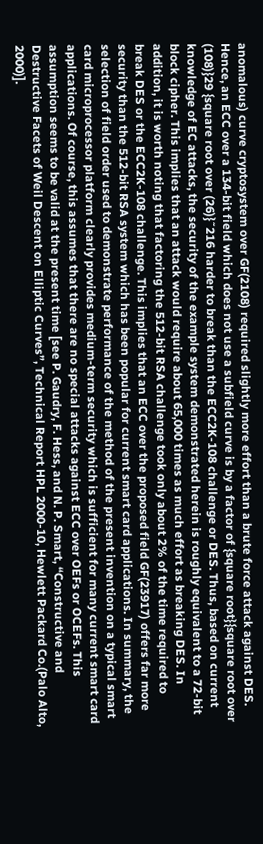anomalous) curve cryptosystem over GF(2108) required slightly more effort than a brute force attack against DES. Hence, an ECC over a 134-bit field which does not use a subfield curve is by a factor of {square root}{square root over (108)}29 {square root over (26)}˜216 harder to break than the ECC2K-108 challenge or DES. Thus, based on current knowledge of EC attacks, the security of the example system demonstrated herein is roughly equivalent to a 72-bit block cipher. This implies that an attack would require about 65,000 times as much effort as breaking DES. In addition, it is worth noting that factoring the 512-bit RSA challenge took only about 2% of the time required to break DES or the ECC2K-108 challenge. This implies that an ECC over the proposed field GF(23917) offers far more security than the 512-bit RSA system which has been popular for current smart card applications. In summary, the selection of field order used to demonstrate performance of the method of the present invention on a typical smart card microprocessor platform clearly provides medium-term security which is sufficient for many current smart card applications. Of course, this assumes that there are no special attacks against ECC over OEFs or OCEFs. This assumption seems to be valid at the present time [see P. Gaudry, F. Hess, and N. P. Smart, “Constructive and Destructive Facets of Weil Descent on Elliptic Curves”, Technical Report HPL 2000-10, Hewlett Packard Co.(Palo Alto, 2000)].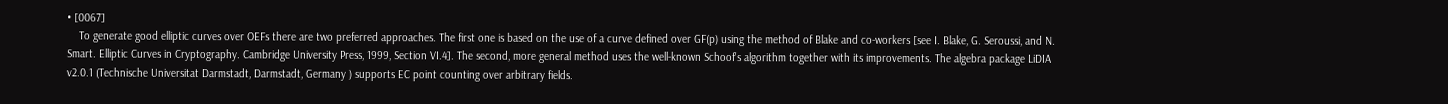• [0067]
    To generate good elliptic curves over OEFs there are two preferred approaches. The first one is based on the use of a curve defined over GF(p) using the method of Blake and co-workers [see I. Blake, G. Seroussi, and N. Smart. Elliptic Curves in Cryptography. Cambridge University Press, 1999, Section VI.4]. The second, more general method uses the well-known Schoof's algorithm together with its improvements. The algebra package LiDIA v2.0.1 (Technische Universitat Darmstadt, Darmstadt, Germany ) supports EC point counting over arbitrary fields.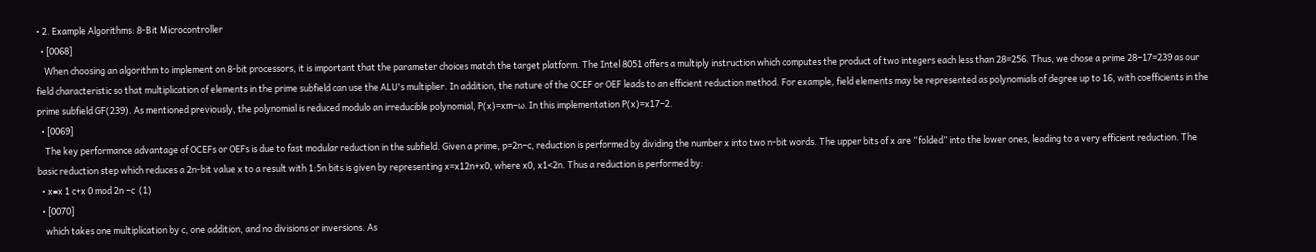• 2. Example Algorithms: 8-Bit Microcontroller
  • [0068]
    When choosing an algorithm to implement on 8-bit processors, it is important that the parameter choices match the target platform. The Intel 8051 offers a multiply instruction which computes the product of two integers each less than 28=256. Thus, we chose a prime 28−17=239 as our field characteristic so that multiplication of elements in the prime subfield can use the ALU's multiplier. In addition, the nature of the OCEF or OEF leads to an efficient reduction method. For example, field elements may be represented as polynomials of degree up to 16, with coefficients in the prime subfield GF(239). As mentioned previously, the polynomial is reduced modulo an irreducible polynomial, P(x)=xm−ω. In this implementation P(x)=x17−2.
  • [0069]
    The key performance advantage of OCEFs or OEFs is due to fast modular reduction in the subfield. Given a prime, p=2n−c, reduction is performed by dividing the number x into two n-bit words. The upper bits of x are “folded” into the lower ones, leading to a very efficient reduction. The basic reduction step which reduces a 2n-bit value x to a result with 1:5n bits is given by representing x=x12n+x0, where x0, x1<2n. Thus a reduction is performed by:
  • x≡x 1 c+x 0 mod 2n −c  (1)
  • [0070]
    which takes one multiplication by c, one addition, and no divisions or inversions. As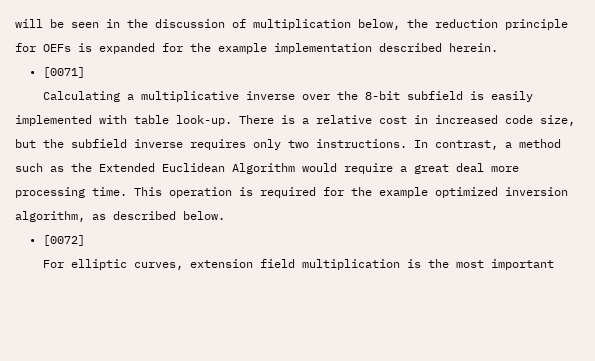will be seen in the discussion of multiplication below, the reduction principle for OEFs is expanded for the example implementation described herein.
  • [0071]
    Calculating a multiplicative inverse over the 8-bit subfield is easily implemented with table look-up. There is a relative cost in increased code size, but the subfield inverse requires only two instructions. In contrast, a method such as the Extended Euclidean Algorithm would require a great deal more processing time. This operation is required for the example optimized inversion algorithm, as described below.
  • [0072]
    For elliptic curves, extension field multiplication is the most important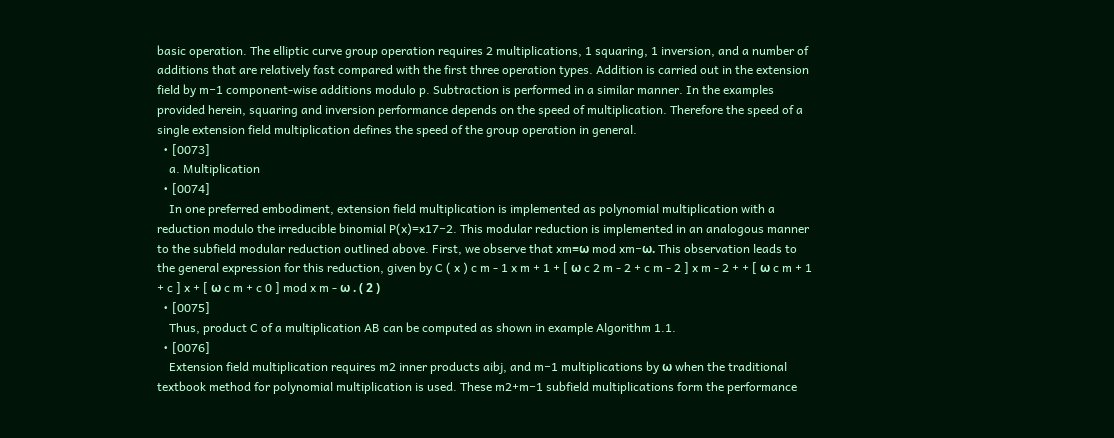basic operation. The elliptic curve group operation requires 2 multiplications, 1 squaring, 1 inversion, and a number of additions that are relatively fast compared with the first three operation types. Addition is carried out in the extension field by m−1 component-wise additions modulo p. Subtraction is performed in a similar manner. In the examples provided herein, squaring and inversion performance depends on the speed of multiplication. Therefore the speed of a single extension field multiplication defines the speed of the group operation in general.
  • [0073]
    a. Multiplication
  • [0074]
    In one preferred embodiment, extension field multiplication is implemented as polynomial multiplication with a reduction modulo the irreducible binomial P(x)=x17−2. This modular reduction is implemented in an analogous manner to the subfield modular reduction outlined above. First, we observe that xm≡ω mod xm−ω. This observation leads to the general expression for this reduction, given by C ( x ) c m - 1 x m + 1 + [ ω c 2 m - 2 + c m - 2 ] x m - 2 + + [ ω c m + 1 + c ] x + [ ω c m + c 0 ] mod x m - ω . ( 2 )
  • [0075]
    Thus, product C of a multiplication AB can be computed as shown in example Algorithm 1.1.
  • [0076]
    Extension field multiplication requires m2 inner products aibj, and m−1 multiplications by ω when the traditional textbook method for polynomial multiplication is used. These m2+m−1 subfield multiplications form the performance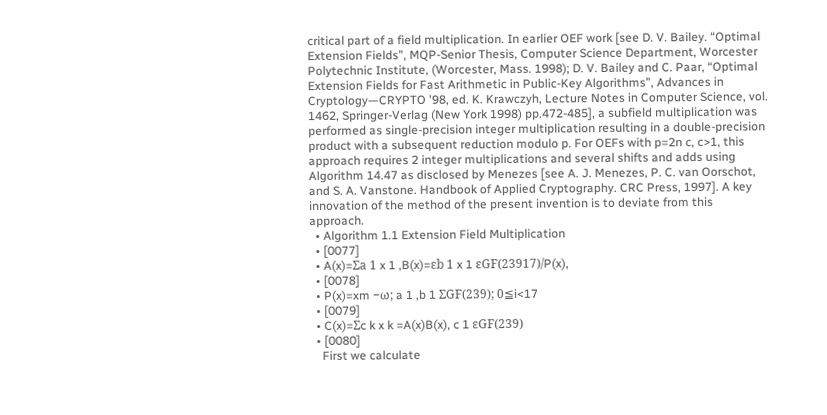critical part of a field multiplication. In earlier OEF work [see D. V. Bailey. “Optimal Extension Fields”, MQP-Senior Thesis, Computer Science Department, Worcester Polytechnic Institute, (Worcester, Mass. 1998); D. V. Bailey and C. Paar, “Optimal Extension Fields for Fast Arithmetic in Public-Key Algorithms”, Advances in Cryptology—CRYPTO '98, ed. K. Krawczyh, Lecture Notes in Computer Science, vol. 1462, Springer-Verlag (New York 1998) pp.472-485], a subfield multiplication was performed as single-precision integer multiplication resulting in a double-precision product with a subsequent reduction modulo p. For OEFs with p=2n c, c>1, this approach requires 2 integer multiplications and several shifts and adds using Algorithm 14.47 as disclosed by Menezes [see A. J. Menezes, P. C. van Oorschot, and S. A. Vanstone. Handbook of Applied Cryptography. CRC Press, 1997]. A key innovation of the method of the present invention is to deviate from this approach.
  • Algorithm 1.1 Extension Field Multiplication
  • [0077]
  • A(x)=Σa 1 x 1 ,B(x)=εb 1 x 1 εGF(23917)/P(x),
  • [0078]
  • P(x)=xm −ω; a 1 ,b 1 ΣGF(239); 0≦i<17
  • [0079]
  • C(x)=Σc k x k =A(x)B(x), c 1 εGF(239)
  • [0080]
    First we calculate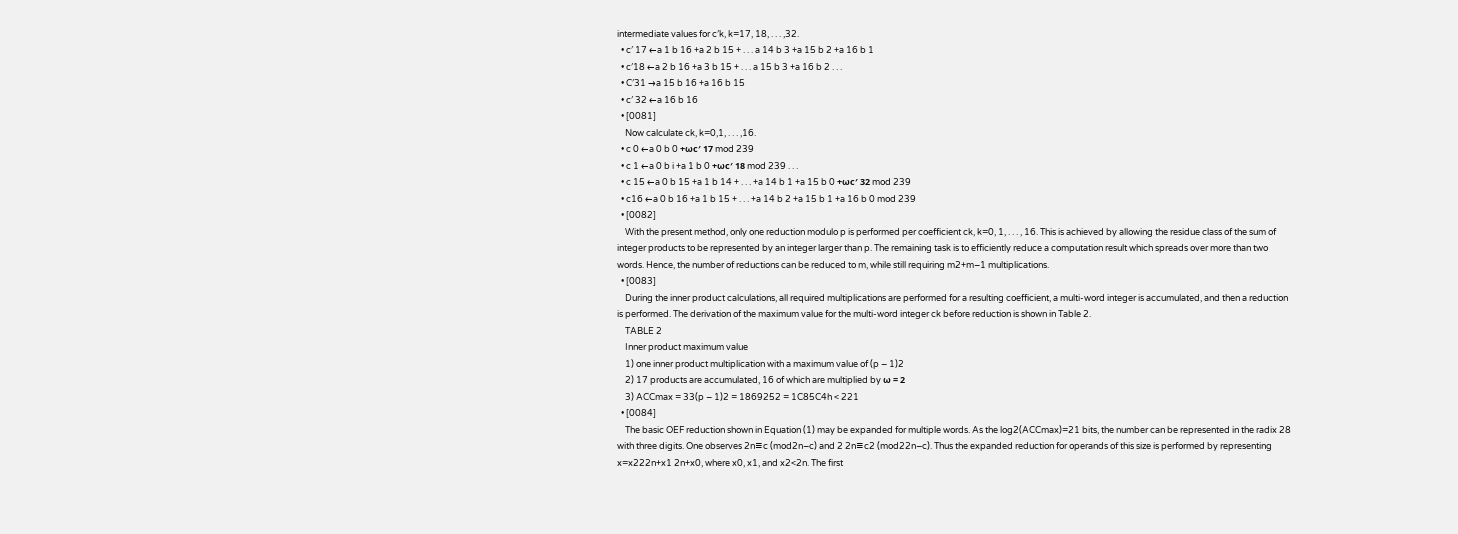intermediate values for c′k, k=17, 18, . . . ,32.
  • c′ 17 ←a 1 b 16 +a 2 b 15 + . . . a 14 b 3 +a 15 b 2 +a 16 b 1
  • c′18 ←a 2 b 16 +a 3 b 15 + . . . a 15 b 3 +a 16 b 2 . . .
  • C′31 →a 15 b 16 +a 16 b 15
  • c′ 32 ←a 16 b 16
  • [0081]
    Now calculate ck, k=0,1, . . . ,16.
  • c 0 ←a 0 b 0 +ωc′ 17 mod 239
  • c 1 ←a 0 b i +a 1 b 0 +ωc′ 18 mod 239 . . .
  • c 15 ←a 0 b 15 +a 1 b 14 + . . . +a 14 b 1 +a 15 b 0 +ωc′ 32 mod 239
  • c16 ←a 0 b 16 +a 1 b 15 + . . . +a 14 b 2 +a 15 b 1 +a 16 b 0 mod 239
  • [0082]
    With the present method, only one reduction modulo p is performed per coefficient ck, k=0, 1, . . . , 16. This is achieved by allowing the residue class of the sum of integer products to be represented by an integer larger than p. The remaining task is to efficiently reduce a computation result which spreads over more than two words. Hence, the number of reductions can be reduced to m, while still requiring m2+m−1 multiplications.
  • [0083]
    During the inner product calculations, all required multiplications are performed for a resulting coefficient, a multi-word integer is accumulated, and then a reduction is performed. The derivation of the maximum value for the multi-word integer ck before reduction is shown in Table 2.
    TABLE 2
    Inner product maximum value
    1) one inner product multiplication with a maximum value of (p − 1)2
    2) 17 products are accumulated, 16 of which are multiplied by ω = 2
    3) ACCmax = 33(p − 1)2 = 1869252 = 1C85C4h < 221
  • [0084]
    The basic OEF reduction shown in Equation (1) may be expanded for multiple words. As the log2(ACCmax)=21 bits, the number can be represented in the radix 28 with three digits. One observes 2n≡c (mod2n−c) and 2 2n≡c2 (mod22n−c). Thus the expanded reduction for operands of this size is performed by representing x=x222n+x1 2n+x0, where x0, x1, and x2<2n. The first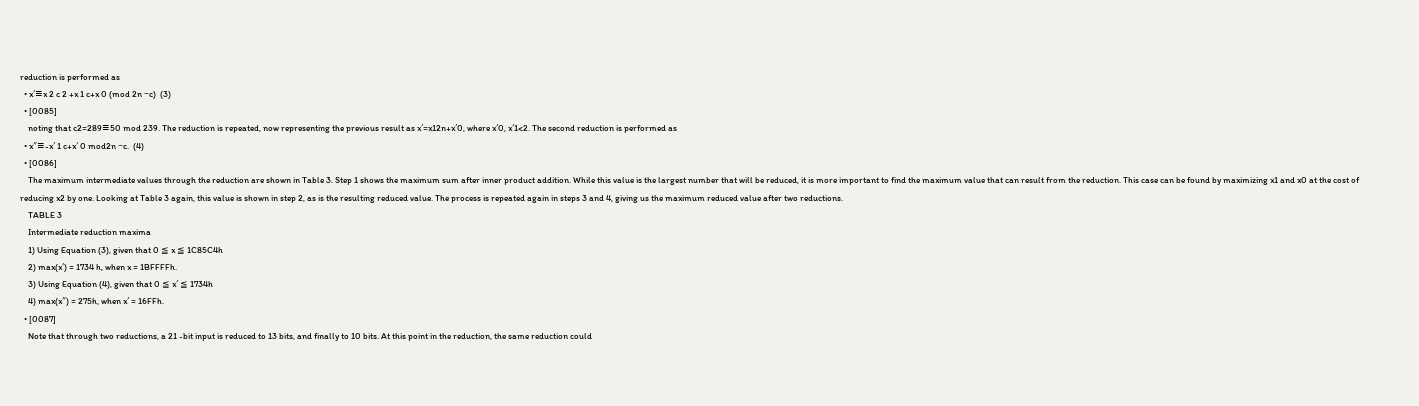reduction is performed as
  • x′≡x 2 c 2 +x 1 c+x 0 (mod 2n −c)  (3)
  • [0085]
    noting that c2=289≡50 mod 239. The reduction is repeated, now representing the previous result as x′=x12n+x′0, where x′0, x′1<2. The second reduction is performed as
  • x″≡-x′ 1 c+x′ 0 mod2n −c.  (4)
  • [0086]
    The maximum intermediate values through the reduction are shown in Table 3. Step 1 shows the maximum sum after inner product addition. While this value is the largest number that will be reduced, it is more important to find the maximum value that can result from the reduction. This case can be found by maximizing x1 and x0 at the cost of reducing x2 by one. Looking at Table 3 again, this value is shown in step 2, as is the resulting reduced value. The process is repeated again in steps 3 and 4, giving us the maximum reduced value after two reductions.
    TABLE 3
    Intermediate reduction maxima
    1) Using Equation (3), given that 0 ≦ x ≦ 1C85C4h
    2) max(x′) = 1734 h, when x = 1BFFFFh.
    3) Using Equation (4), given that 0 ≦ x′ ≦ 1734h
    4) max(x″) = 275h, when x′ = 16FFh.
  • [0087]
    Note that through two reductions, a 21 -bit input is reduced to 13 bits, and finally to 10 bits. At this point in the reduction, the same reduction could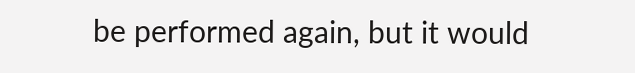be performed again, but it would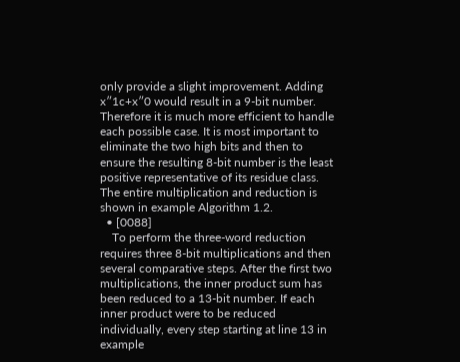only provide a slight improvement. Adding x″1c+x″0 would result in a 9-bit number. Therefore it is much more efficient to handle each possible case. It is most important to eliminate the two high bits and then to ensure the resulting 8-bit number is the least positive representative of its residue class. The entire multiplication and reduction is shown in example Algorithm 1.2.
  • [0088]
    To perform the three-word reduction requires three 8-bit multiplications and then several comparative steps. After the first two multiplications, the inner product sum has been reduced to a 13-bit number. If each inner product were to be reduced individually, every step starting at line 13 in example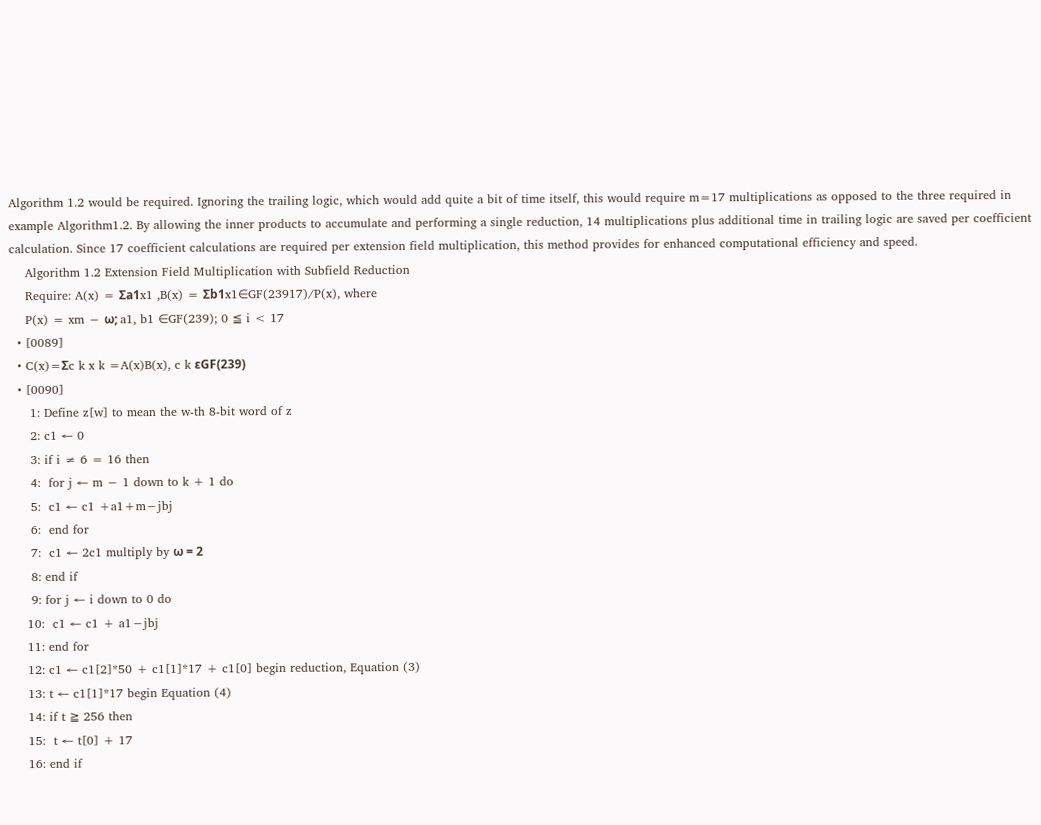Algorithm 1.2 would be required. Ignoring the trailing logic, which would add quite a bit of time itself, this would require m=17 multiplications as opposed to the three required in example Algorithm1.2. By allowing the inner products to accumulate and performing a single reduction, 14 multiplications plus additional time in trailing logic are saved per coefficient calculation. Since 17 coefficient calculations are required per extension field multiplication, this method provides for enhanced computational efficiency and speed.
    Algorithm 1.2 Extension Field Multiplication with Subfield Reduction
    Require: A(x) = Σa1x1 ,B(x) = Σb1x1∈GF(23917)/P(x), where
    P(x) = xm − ω; a1, b1 ∈GF(239); 0 ≦ i < 17
  • [0089]
  • C(x)=Σc k x k =A(x)B(x), c k εGF(239)
  • [0090]
     1: Define z[w] to mean the w-th 8-bit word of z
     2: c1 ← 0
     3: if i ≠ 6 = 16 then
     4:  for j ← m − 1 down to k + 1 do
     5:  c1 ← c1 +a1+m−jbj
     6:  end for
     7:  c1 ← 2c1 multiply by ω = 2
     8: end if
     9: for j ← i down to 0 do
    10:  c1 ← c1 + a1−jbj
    11: end for
    12: c1 ← c1[2]*50 + c1[1]*17 + c1[0] begin reduction, Equation (3)
    13: t ← c1[1]*17 begin Equation (4)
    14: if t ≧ 256 then
    15:  t ← t[0] + 17
    16: end if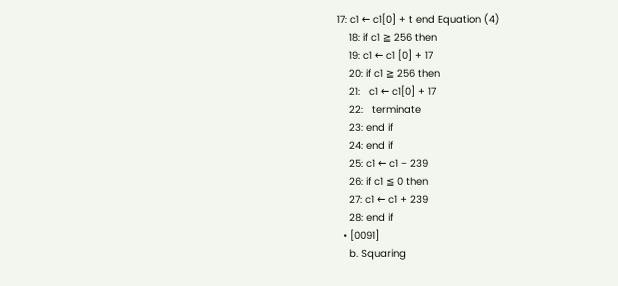17: c1 ← c1[0] + t end Equation (4)
    18: if c1 ≧ 256 then
    19: c1 ← c1 [0] + 17
    20: if c1 ≧ 256 then
    21:   c1 ← c1[0] + 17
    22:   terminate
    23: end if
    24: end if
    25: c1 ← c1 − 239
    26: if c1 ≦ 0 then
    27: c1 ← c1 + 239
    28: end if
  • [0091]
    b. Squaring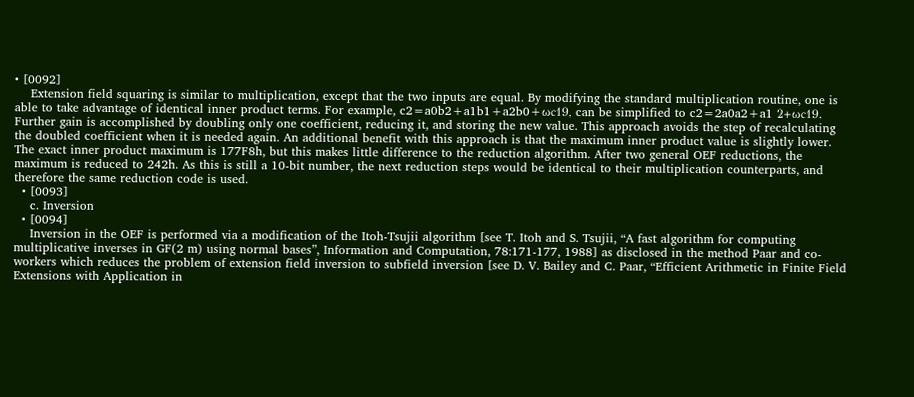• [0092]
    Extension field squaring is similar to multiplication, except that the two inputs are equal. By modifying the standard multiplication routine, one is able to take advantage of identical inner product terms. For example, c2=a0b2+a1b1+a2b0+ωc19, can be simplified to c2=2a0a2+a1 2+ωc19. Further gain is accomplished by doubling only one coefficient, reducing it, and storing the new value. This approach avoids the step of recalculating the doubled coefficient when it is needed again. An additional benefit with this approach is that the maximum inner product value is slightly lower. The exact inner product maximum is 177F8h, but this makes little difference to the reduction algorithm. After two general OEF reductions, the maximum is reduced to 242h. As this is still a 10-bit number, the next reduction steps would be identical to their multiplication counterparts, and therefore the same reduction code is used.
  • [0093]
    c. Inversion
  • [0094]
    Inversion in the OEF is performed via a modification of the Itoh-Tsujii algorithm [see T. Itoh and S. Tsujii, “A fast algorithm for computing multiplicative inverses in GF(2 m) using normal bases”, Information and Computation, 78:171-177, 1988] as disclosed in the method Paar and co-workers which reduces the problem of extension field inversion to subfield inversion [see D. V. Bailey and C. Paar, “Efficient Arithmetic in Finite Field Extensions with Application in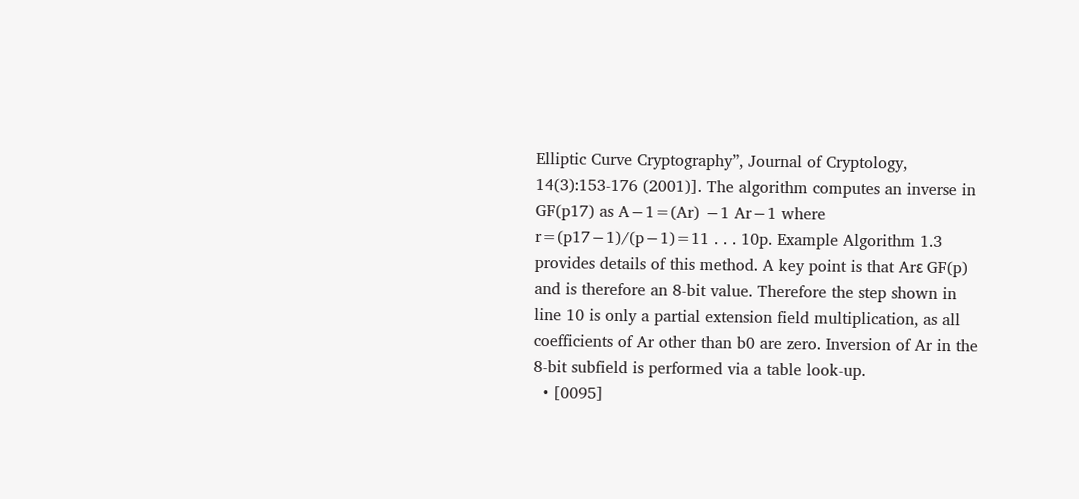Elliptic Curve Cryptography”, Journal of Cryptology, 14(3):153-176 (2001)]. The algorithm computes an inverse in GF(p17) as A−1=(Ar) −1 Ar−1 where r=(p17−1)/(p−1)=11 . . . 10p. Example Algorithm 1.3 provides details of this method. A key point is that Arε GF(p) and is therefore an 8-bit value. Therefore the step shown in line 10 is only a partial extension field multiplication, as all coefficients of Ar other than b0 are zero. Inversion of Ar in the 8-bit subfield is performed via a table look-up.
  • [0095]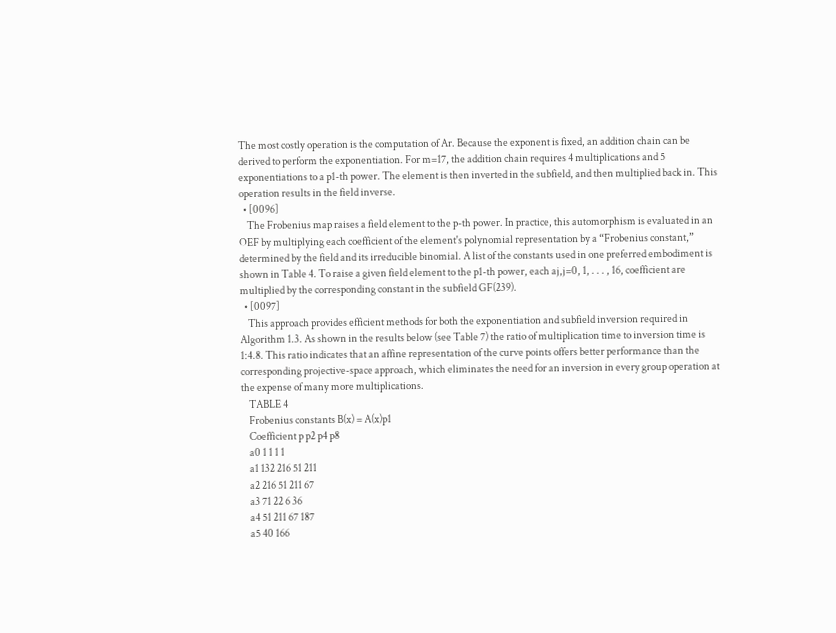The most costly operation is the computation of Ar. Because the exponent is fixed, an addition chain can be derived to perform the exponentiation. For m=17, the addition chain requires 4 multiplications and 5 exponentiations to a p1-th power. The element is then inverted in the subfield, and then multiplied back in. This operation results in the field inverse.
  • [0096]
    The Frobenius map raises a field element to the p-th power. In practice, this automorphism is evaluated in an OEF by multiplying each coefficient of the element's polynomial representation by a “Frobenius constant,” determined by the field and its irreducible binomial. A list of the constants used in one preferred embodiment is shown in Table 4. To raise a given field element to the p1-th power, each aj,j=0, 1, . . . , 16, coefficient are multiplied by the corresponding constant in the subfield GF(239).
  • [0097]
    This approach provides efficient methods for both the exponentiation and subfield inversion required in Algorithm 1.3. As shown in the results below (see Table 7) the ratio of multiplication time to inversion time is 1:4.8. This ratio indicates that an affine representation of the curve points offers better performance than the corresponding projective-space approach, which eliminates the need for an inversion in every group operation at the expense of many more multiplications.
    TABLE 4
    Frobenius constants B(x) = A(x)p1
    Coefficient p p2 p4 p8
    a0 1 1 1 1
    a1 132 216 51 211
    a2 216 51 211 67
    a3 71 22 6 36
    a4 51 211 67 187
    a5 40 166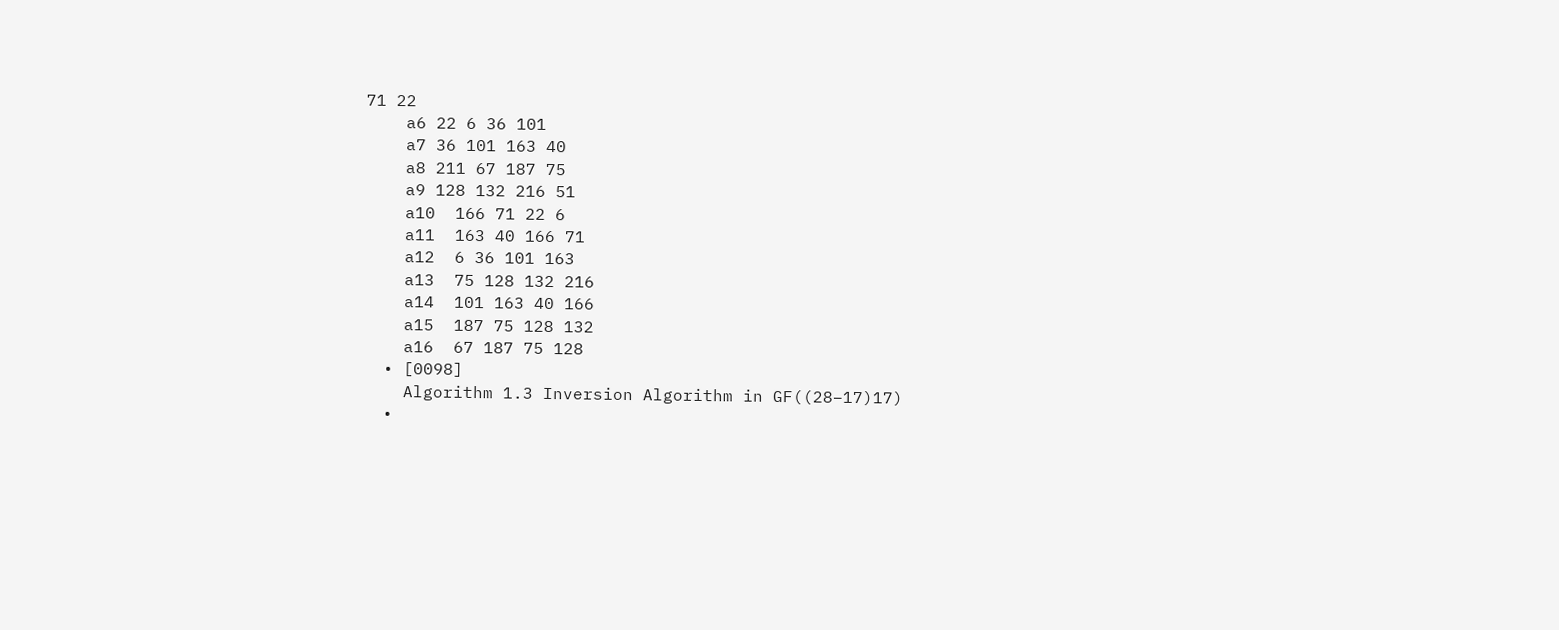71 22
    a6 22 6 36 101
    a7 36 101 163 40
    a8 211 67 187 75
    a9 128 132 216 51
    a10  166 71 22 6
    a11  163 40 166 71
    a12  6 36 101 163
    a13  75 128 132 216
    a14  101 163 40 166
    a15  187 75 128 132
    a16  67 187 75 128
  • [0098]
    Algorithm 1.3 Inversion Algorithm in GF((28−17)17)
  •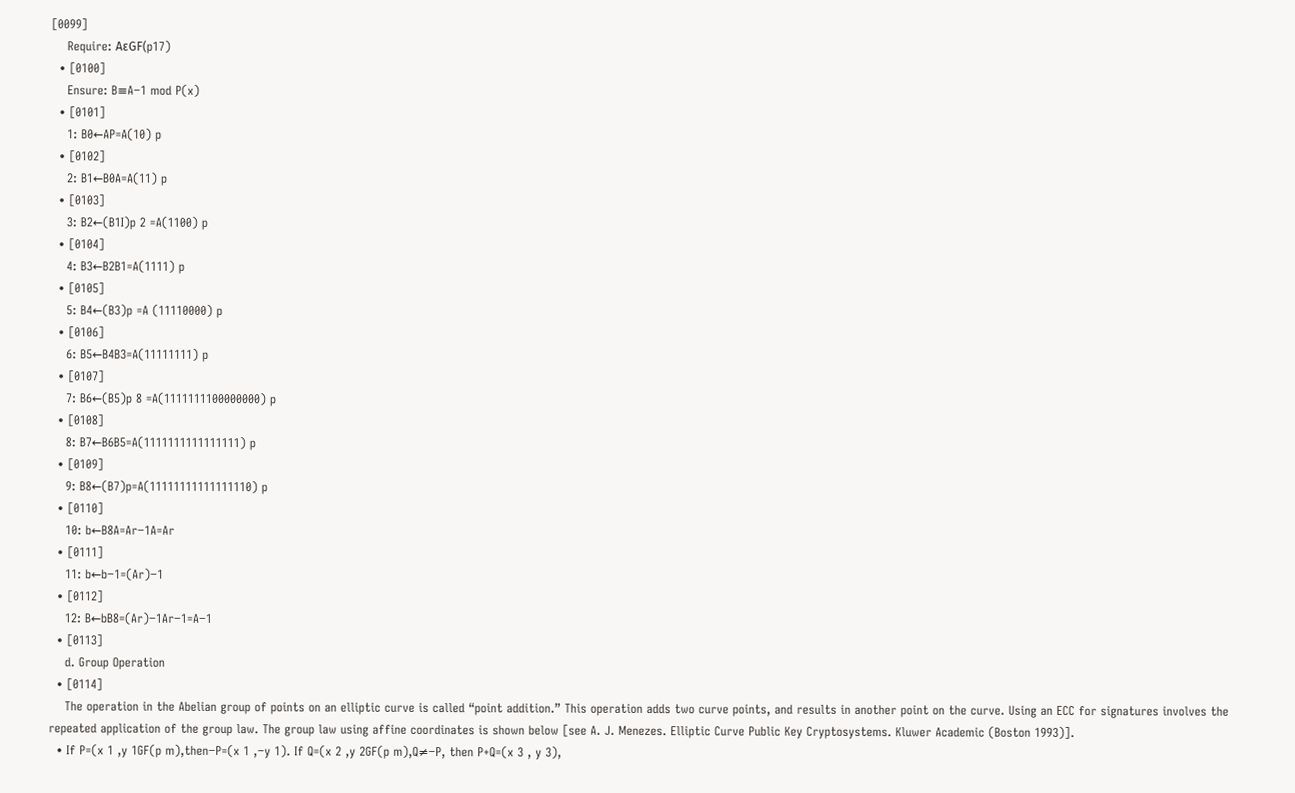[0099]
    Require: AεGF(p17)
  • [0100]
    Ensure: B≡A−1 mod P(x)
  • [0101]
    1: B0←AP=A(10) p
  • [0102]
    2: B1←B0A=A(11) p
  • [0103]
    3: B2←(B1I)p 2 =A(1100) p
  • [0104]
    4: B3←B2B1=A(1111) p
  • [0105]
    5: B4←(B3)p =A (11110000) p
  • [0106]
    6: B5←B4B3=A(11111111) p
  • [0107]
    7: B6←(B5)p 8 =A(1111111100000000) p
  • [0108]
    8: B7←B6B5=A(1111111111111111) p
  • [0109]
    9: B8←(B7)p=A(11111111111111110) p
  • [0110]
    10: b←B8A=Ar−1A=Ar
  • [0111]
    11: b←b−1=(Ar)−1
  • [0112]
    12: B←bB8=(Ar)−1Ar−1=A−1
  • [0113]
    d. Group Operation
  • [0114]
    The operation in the Abelian group of points on an elliptic curve is called “point addition.” This operation adds two curve points, and results in another point on the curve. Using an ECC for signatures involves the repeated application of the group law. The group law using affine coordinates is shown below [see A. J. Menezes. Elliptic Curve Public Key Cryptosystems. Kluwer Academic (Boston 1993)].
  • If P=(x 1 ,y 1GF(p m),then−P=(x 1 ,−y 1). If Q=(x 2 ,y 2GF(p m),Q≠−P, then P+Q=(x 3 , y 3),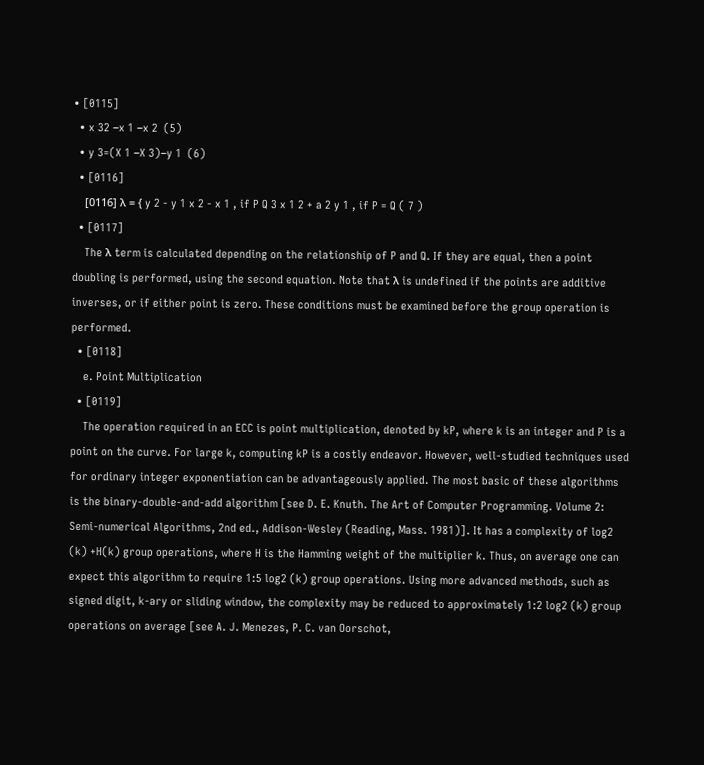• [0115]
  • x 32 −x 1 −x 2  (5)
  • y 3=(X 1 −X 3)−y 1  (6)
  • [0116]
    [0116] λ = { y 2 - y 1 x 2 - x 1 , if P Q 3 x 1 2 + a 2 y 1 , if P = Q ( 7 )
  • [0117]
    The λ term is calculated depending on the relationship of P and Q. If they are equal, then a point doubling is performed, using the second equation. Note that λ is undefined if the points are additive inverses, or if either point is zero. These conditions must be examined before the group operation is performed.
  • [0118]
    e. Point Multiplication
  • [0119]
    The operation required in an ECC is point multiplication, denoted by kP, where k is an integer and P is a point on the curve. For large k, computing kP is a costly endeavor. However, well-studied techniques used for ordinary integer exponentiation can be advantageously applied. The most basic of these algorithms is the binary-double-and-add algorithm [see D. E. Knuth. The Art of Computer Programming. Volume 2: Semi-numerical Algorithms, 2nd ed., Addison-Wesley (Reading, Mass. 1981)]. It has a complexity of log2 (k) +H(k) group operations, where H is the Hamming weight of the multiplier k. Thus, on average one can expect this algorithm to require 1:5 log2 (k) group operations. Using more advanced methods, such as signed digit, k-ary or sliding window, the complexity may be reduced to approximately 1:2 log2 (k) group operations on average [see A. J. Menezes, P. C. van Oorschot,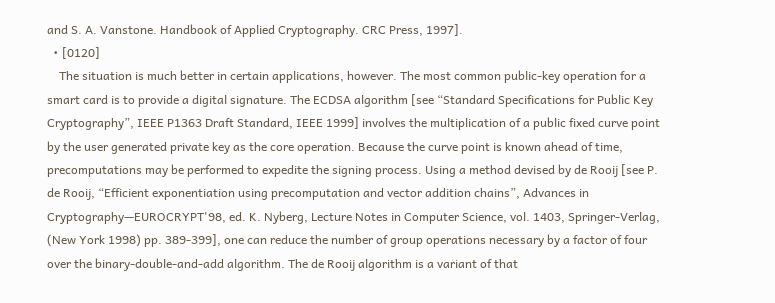and S. A. Vanstone. Handbook of Applied Cryptography. CRC Press, 1997].
  • [0120]
    The situation is much better in certain applications, however. The most common public-key operation for a smart card is to provide a digital signature. The ECDSA algorithm [see “Standard Specifications for Public Key Cryptography”, IEEE P1363 Draft Standard, IEEE 1999] involves the multiplication of a public fixed curve point by the user generated private key as the core operation. Because the curve point is known ahead of time, precomputations may be performed to expedite the signing process. Using a method devised by de Rooij [see P. de Rooij, “Efficient exponentiation using precomputation and vector addition chains”, Advances in Cryptography—EUROCRYPT'98, ed. K. Nyberg, Lecture Notes in Computer Science, vol. 1403, Springer-Verlag, (New York 1998) pp. 389-399], one can reduce the number of group operations necessary by a factor of four over the binary-double-and-add algorithm. The de Rooij algorithm is a variant of that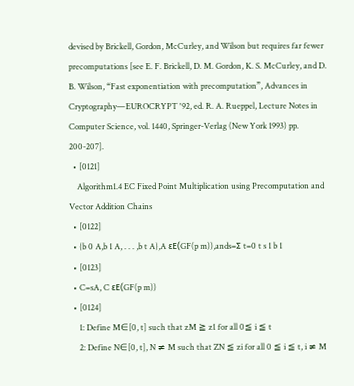devised by Brickell, Gordon, McCurley, and Wilson but requires far fewer precomputations [see E. F. Brickell, D. M. Gordon, K. S. McCurley, and D. B. Wilson, “Fast exponentiation with precomputation”, Advances in Cryptography—EUROCRYPT '92, ed. R. A. Rueppel, Lecture Notes in Computer Science, vol. 1440, Springer-Verlag (New York 1993) pp. 200-207].
  • [0121]
    Algorithm1.4 EC Fixed Point Multiplication using Precomputation and Vector Addition Chains
  • [0122]
  • {b 0 A,b 1 A, . . . ,b t A},A εE(GF(p m)),ands=Σ t=0 t s 1 b 1
  • [0123]
  • C=sA, C εE(GF(p m))
  • [0124]
     1: Define M∈[0, t] such that zM ≧ z1 for all 0≦ i ≦ t
     2: Define N∈[0, t], N ≠ M such that ZN ≦ zi for all 0 ≦ i ≦ t, i ≠ M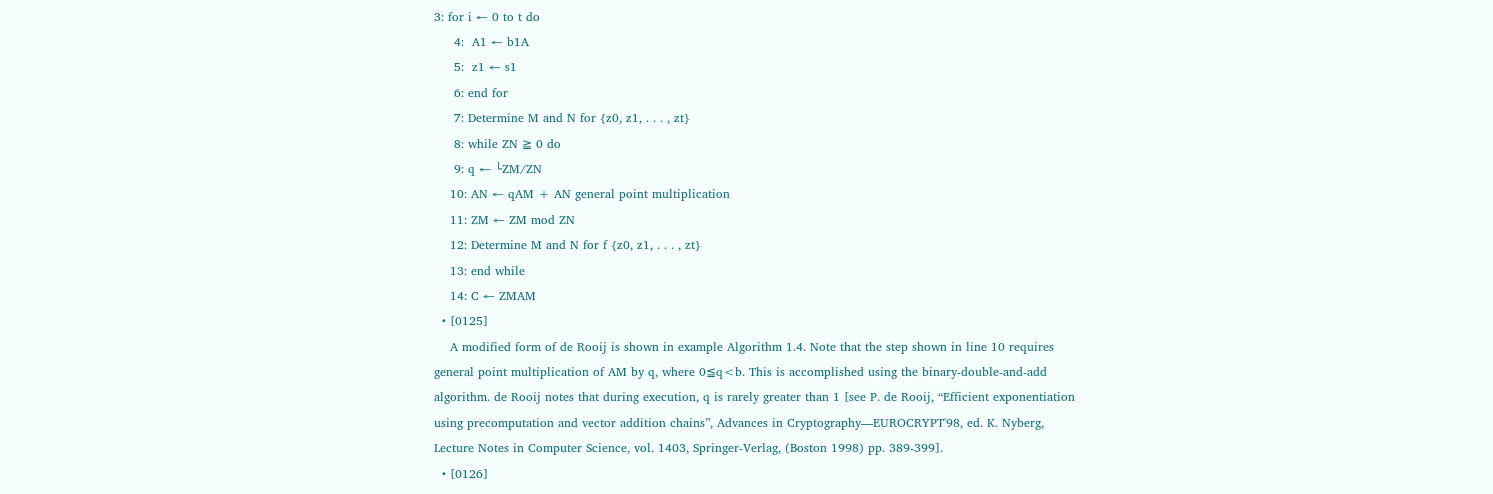3: for i ← 0 to t do
     4:  A1 ← b1A
     5:  z1 ← s1
     6: end for
     7: Determine M and N for {z0, z1, . . . , zt}
     8: while ZN ≧ 0 do
     9: q ← └ZM/ZN
    10: AN ← qAM + AN general point multiplication
    11: ZM ← ZM mod ZN
    12: Determine M and N for f {z0, z1, . . . , zt}
    13: end while
    14: C ← ZMAM
  • [0125]
    A modified form of de Rooij is shown in example Algorithm 1.4. Note that the step shown in line 10 requires general point multiplication of AM by q, where 0≦q<b. This is accomplished using the binary-double-and-add algorithm. de Rooij notes that during execution, q is rarely greater than 1 [see P. de Rooij, “Efficient exponentiation using precomputation and vector addition chains”, Advances in Cryptography—EUROCRYPT'98, ed. K. Nyberg, Lecture Notes in Computer Science, vol. 1403, Springer-Verlag, (Boston 1998) pp. 389-399].
  • [0126]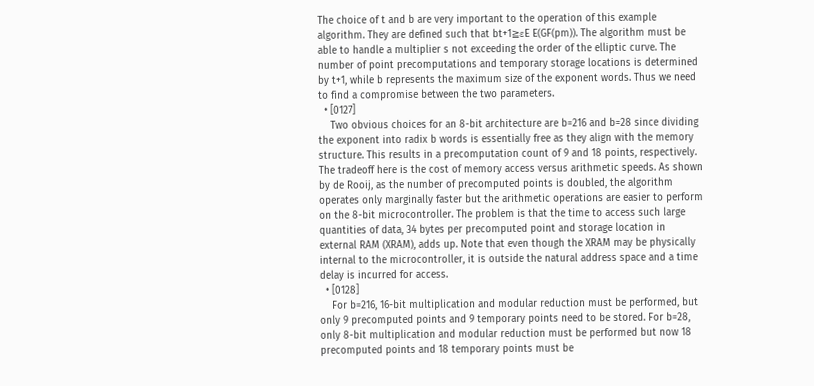The choice of t and b are very important to the operation of this example algorithm. They are defined such that bt+1≧εE E(GF(pm)). The algorithm must be able to handle a multiplier s not exceeding the order of the elliptic curve. The number of point precomputations and temporary storage locations is determined by t+1, while b represents the maximum size of the exponent words. Thus we need to find a compromise between the two parameters.
  • [0127]
    Two obvious choices for an 8-bit architecture are b=216 and b=28 since dividing the exponent into radix b words is essentially free as they align with the memory structure. This results in a precomputation count of 9 and 18 points, respectively. The tradeoff here is the cost of memory access versus arithmetic speeds. As shown by de Rooij, as the number of precomputed points is doubled, the algorithm operates only marginally faster but the arithmetic operations are easier to perform on the 8-bit microcontroller. The problem is that the time to access such large quantities of data, 34 bytes per precomputed point and storage location in external RAM (XRAM), adds up. Note that even though the XRAM may be physically internal to the microcontroller, it is outside the natural address space and a time delay is incurred for access.
  • [0128]
    For b=216, 16-bit multiplication and modular reduction must be performed, but only 9 precomputed points and 9 temporary points need to be stored. For b=28, only 8-bit multiplication and modular reduction must be performed but now 18 precomputed points and 18 temporary points must be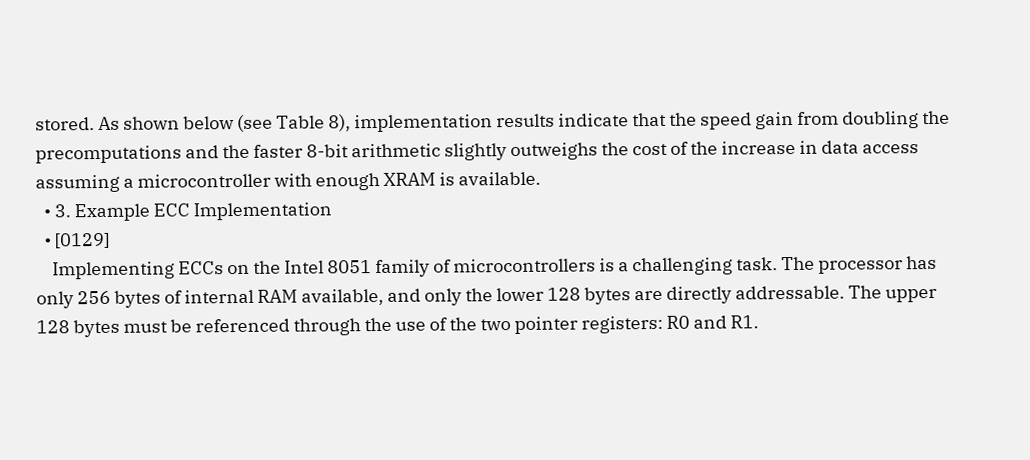stored. As shown below (see Table 8), implementation results indicate that the speed gain from doubling the precomputations and the faster 8-bit arithmetic slightly outweighs the cost of the increase in data access assuming a microcontroller with enough XRAM is available.
  • 3. Example ECC Implementation
  • [0129]
    Implementing ECCs on the Intel 8051 family of microcontrollers is a challenging task. The processor has only 256 bytes of internal RAM available, and only the lower 128 bytes are directly addressable. The upper 128 bytes must be referenced through the use of the two pointer registers: R0 and R1.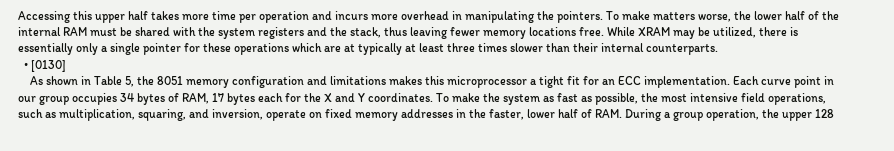Accessing this upper half takes more time per operation and incurs more overhead in manipulating the pointers. To make matters worse, the lower half of the internal RAM must be shared with the system registers and the stack, thus leaving fewer memory locations free. While XRAM may be utilized, there is essentially only a single pointer for these operations which are at typically at least three times slower than their internal counterparts.
  • [0130]
    As shown in Table 5, the 8051 memory configuration and limitations makes this microprocessor a tight fit for an ECC implementation. Each curve point in our group occupies 34 bytes of RAM, 17 bytes each for the X and Y coordinates. To make the system as fast as possible, the most intensive field operations, such as multiplication, squaring, and inversion, operate on fixed memory addresses in the faster, lower half of RAM. During a group operation, the upper 128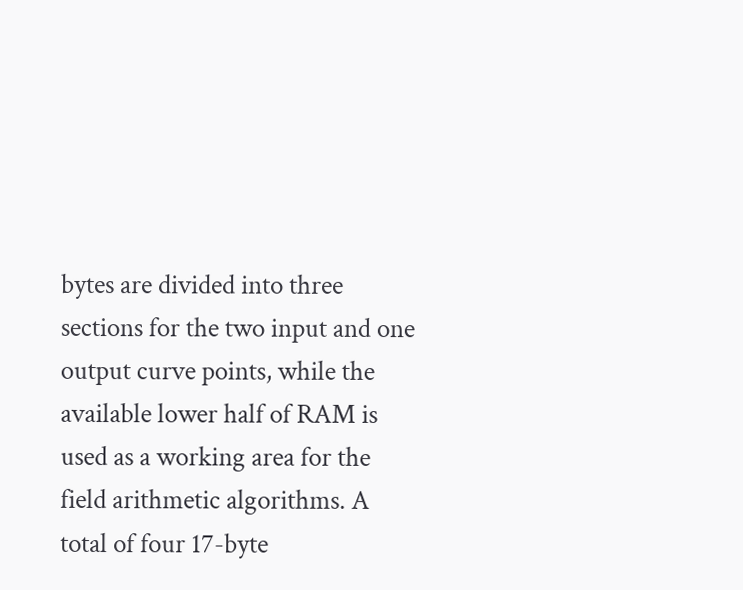bytes are divided into three sections for the two input and one output curve points, while the available lower half of RAM is used as a working area for the field arithmetic algorithms. A total of four 17-byte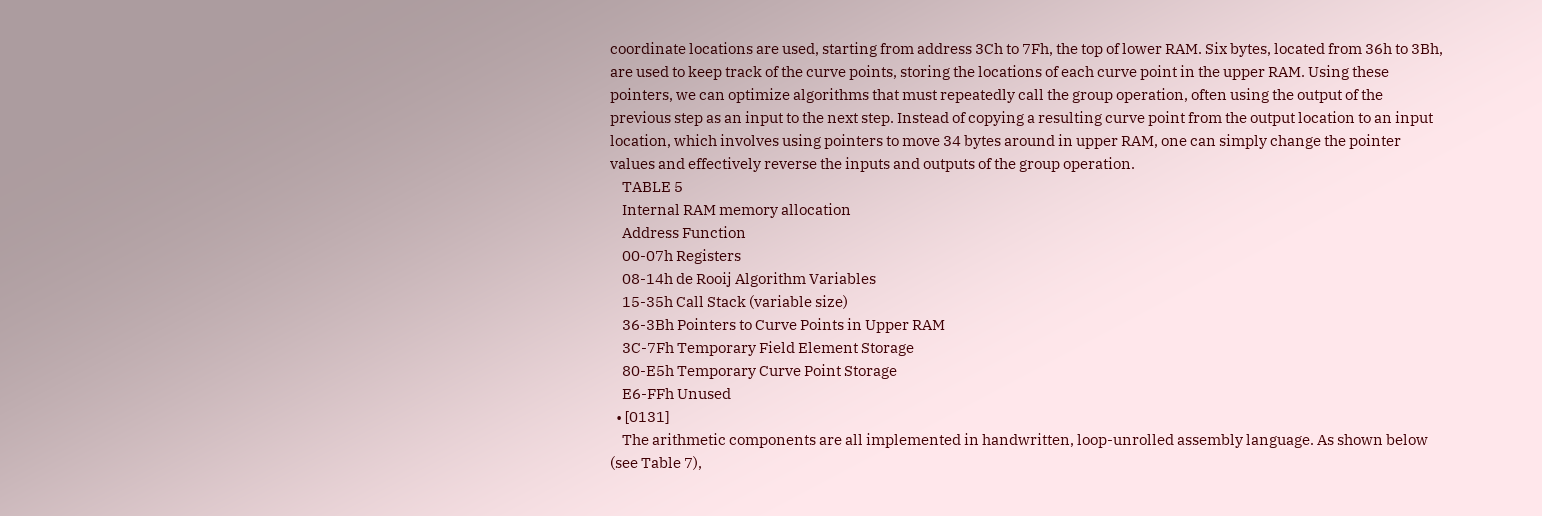coordinate locations are used, starting from address 3Ch to 7Fh, the top of lower RAM. Six bytes, located from 36h to 3Bh, are used to keep track of the curve points, storing the locations of each curve point in the upper RAM. Using these pointers, we can optimize algorithms that must repeatedly call the group operation, often using the output of the previous step as an input to the next step. Instead of copying a resulting curve point from the output location to an input location, which involves using pointers to move 34 bytes around in upper RAM, one can simply change the pointer values and effectively reverse the inputs and outputs of the group operation.
    TABLE 5
    Internal RAM memory allocation
    Address Function
    00-07h Registers
    08-14h de Rooij Algorithm Variables
    15-35h Call Stack (variable size)
    36-3Bh Pointers to Curve Points in Upper RAM
    3C-7Fh Temporary Field Element Storage
    80-E5h Temporary Curve Point Storage
    E6-FFh Unused
  • [0131]
    The arithmetic components are all implemented in handwritten, loop-unrolled assembly language. As shown below (see Table 7),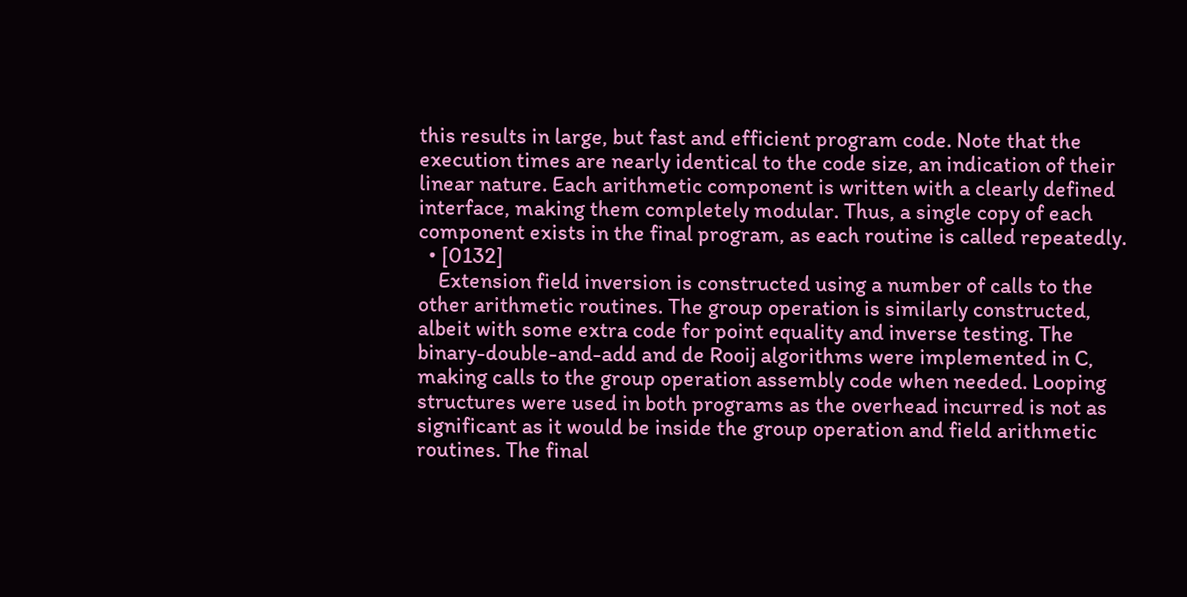this results in large, but fast and efficient program code. Note that the execution times are nearly identical to the code size, an indication of their linear nature. Each arithmetic component is written with a clearly defined interface, making them completely modular. Thus, a single copy of each component exists in the final program, as each routine is called repeatedly.
  • [0132]
    Extension field inversion is constructed using a number of calls to the other arithmetic routines. The group operation is similarly constructed, albeit with some extra code for point equality and inverse testing. The binary-double-and-add and de Rooij algorithms were implemented in C, making calls to the group operation assembly code when needed. Looping structures were used in both programs as the overhead incurred is not as significant as it would be inside the group operation and field arithmetic routines. The final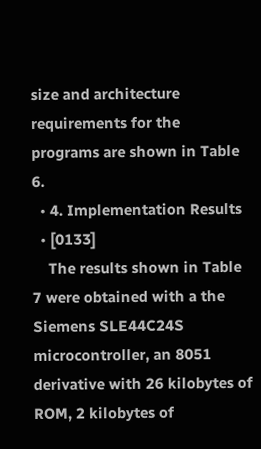size and architecture requirements for the programs are shown in Table 6.
  • 4. Implementation Results
  • [0133]
    The results shown in Table 7 were obtained with a the Siemens SLE44C24S microcontroller, an 8051 derivative with 26 kilobytes of ROM, 2 kilobytes of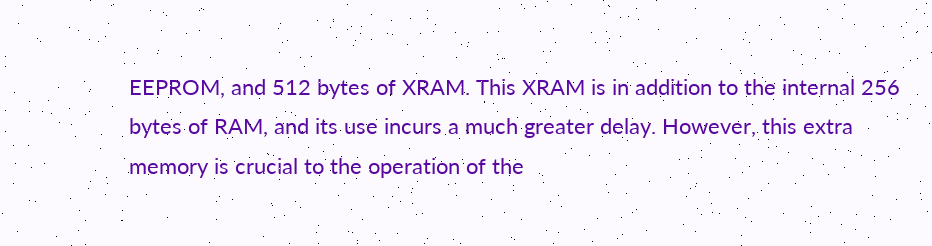EEPROM, and 512 bytes of XRAM. This XRAM is in addition to the internal 256 bytes of RAM, and its use incurs a much greater delay. However, this extra memory is crucial to the operation of the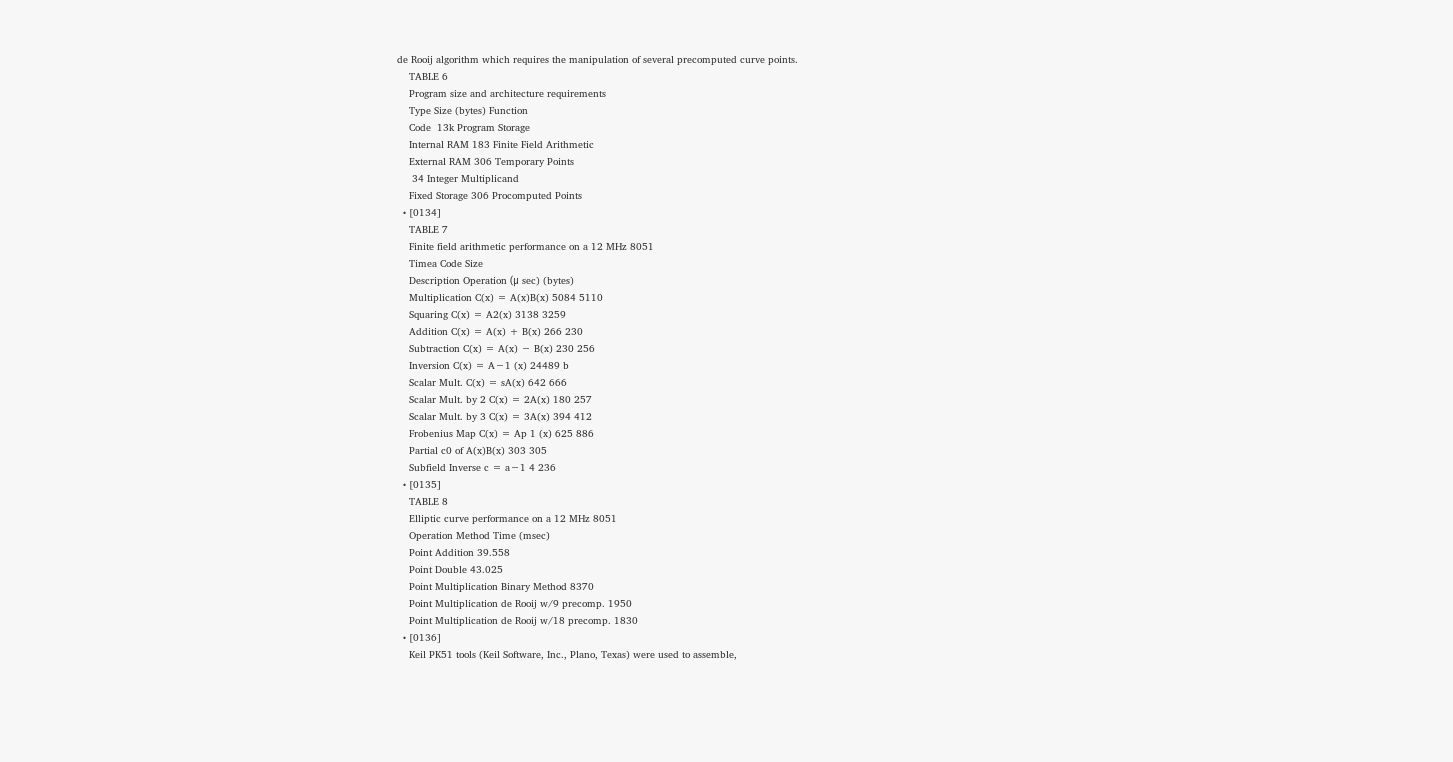de Rooij algorithm which requires the manipulation of several precomputed curve points.
    TABLE 6
    Program size and architecture requirements
    Type Size (bytes) Function
    Code  13k Program Storage
    Internal RAM 183 Finite Field Arithmetic
    External RAM 306 Temporary Points
     34 Integer Multiplicand
    Fixed Storage 306 Procomputed Points
  • [0134]
    TABLE 7
    Finite field arithmetic performance on a 12 MHz 8051
    Timea Code Size
    Description Operation (μ sec) (bytes)
    Multiplication C(x) = A(x)B(x) 5084 5110
    Squaring C(x) = A2(x) 3138 3259
    Addition C(x) = A(x) + B(x) 266 230
    Subtraction C(x) = A(x) − B(x) 230 256
    Inversion C(x) = A−1 (x) 24489 b
    Scalar Mult. C(x) = sA(x) 642 666
    Scalar Mult. by 2 C(x) = 2A(x) 180 257
    Scalar Mult. by 3 C(x) = 3A(x) 394 412
    Frobenius Map C(x) = Ap 1 (x) 625 886
    Partial c0 of A(x)B(x) 303 305
    Subfield Inverse c = a−1 4 236
  • [0135]
    TABLE 8
    Elliptic curve performance on a 12 MHz 8051
    Operation Method Time (msec)
    Point Addition 39.558
    Point Double 43.025
    Point Multiplication Binary Method 8370
    Point Multiplication de Rooij w/9 precomp. 1950
    Point Multiplication de Rooij w/18 precomp. 1830
  • [0136]
    Keil PK51 tools (Keil Software, Inc., Plano, Texas) were used to assemble,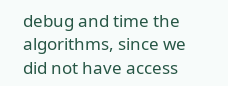debug and time the algorithms, since we did not have access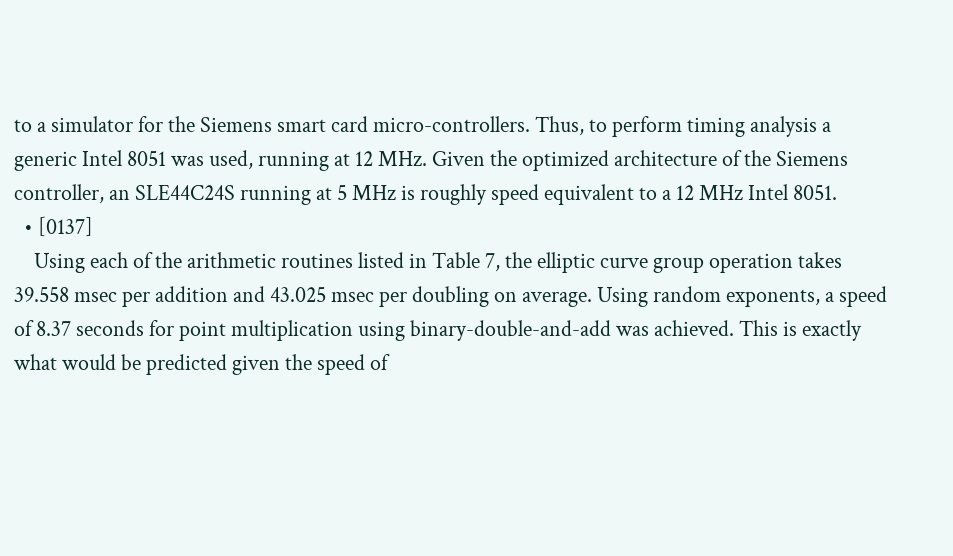to a simulator for the Siemens smart card micro-controllers. Thus, to perform timing analysis a generic Intel 8051 was used, running at 12 MHz. Given the optimized architecture of the Siemens controller, an SLE44C24S running at 5 MHz is roughly speed equivalent to a 12 MHz Intel 8051.
  • [0137]
    Using each of the arithmetic routines listed in Table 7, the elliptic curve group operation takes 39.558 msec per addition and 43.025 msec per doubling on average. Using random exponents, a speed of 8.37 seconds for point multiplication using binary-double-and-add was achieved. This is exactly what would be predicted given the speed of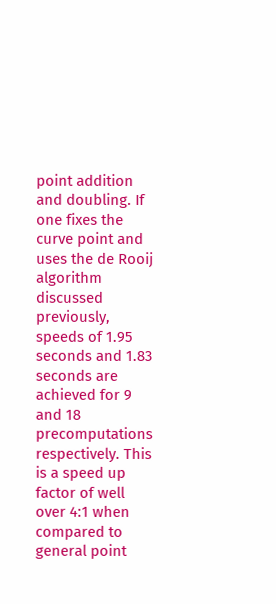point addition and doubling. If one fixes the curve point and uses the de Rooij algorithm discussed previously, speeds of 1.95 seconds and 1.83 seconds are achieved for 9 and 18 precomputations respectively. This is a speed up factor of well over 4:1 when compared to general point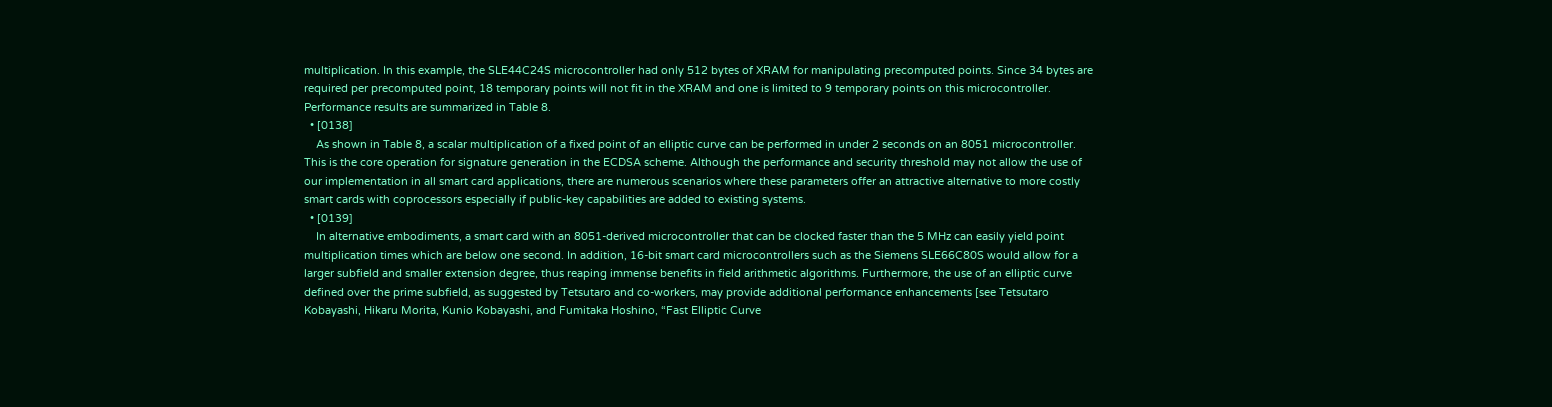multiplication. In this example, the SLE44C24S microcontroller had only 512 bytes of XRAM for manipulating precomputed points. Since 34 bytes are required per precomputed point, 18 temporary points will not fit in the XRAM and one is limited to 9 temporary points on this microcontroller. Performance results are summarized in Table 8.
  • [0138]
    As shown in Table 8, a scalar multiplication of a fixed point of an elliptic curve can be performed in under 2 seconds on an 8051 microcontroller. This is the core operation for signature generation in the ECDSA scheme. Although the performance and security threshold may not allow the use of our implementation in all smart card applications, there are numerous scenarios where these parameters offer an attractive alternative to more costly smart cards with coprocessors especially if public-key capabilities are added to existing systems.
  • [0139]
    In alternative embodiments, a smart card with an 8051-derived microcontroller that can be clocked faster than the 5 MHz can easily yield point multiplication times which are below one second. In addition, 16-bit smart card microcontrollers such as the Siemens SLE66C80S would allow for a larger subfield and smaller extension degree, thus reaping immense benefits in field arithmetic algorithms. Furthermore, the use of an elliptic curve defined over the prime subfield, as suggested by Tetsutaro and co-workers, may provide additional performance enhancements [see Tetsutaro Kobayashi, Hikaru Morita, Kunio Kobayashi, and Fumitaka Hoshino, “Fast Elliptic Curve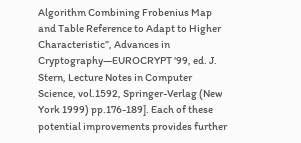Algorithm Combining Frobenius Map and Table Reference to Adapt to Higher Characteristic”, Advances in Cryptography—EUROCRYPT '99, ed. J. Stern, Lecture Notes in Computer Science, vol.1592, Springer-Verlag (New York 1999) pp.176-189]. Each of these potential improvements provides further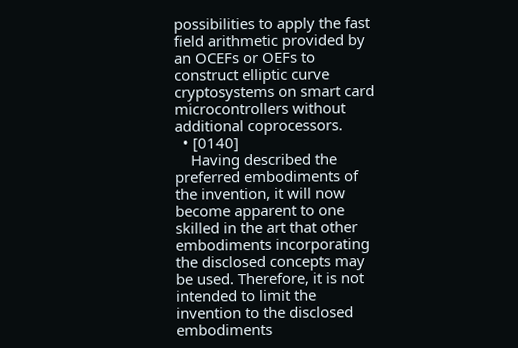possibilities to apply the fast field arithmetic provided by an OCEFs or OEFs to construct elliptic curve cryptosystems on smart card microcontrollers without additional coprocessors.
  • [0140]
    Having described the preferred embodiments of the invention, it will now become apparent to one skilled in the art that other embodiments incorporating the disclosed concepts may be used. Therefore, it is not intended to limit the invention to the disclosed embodiments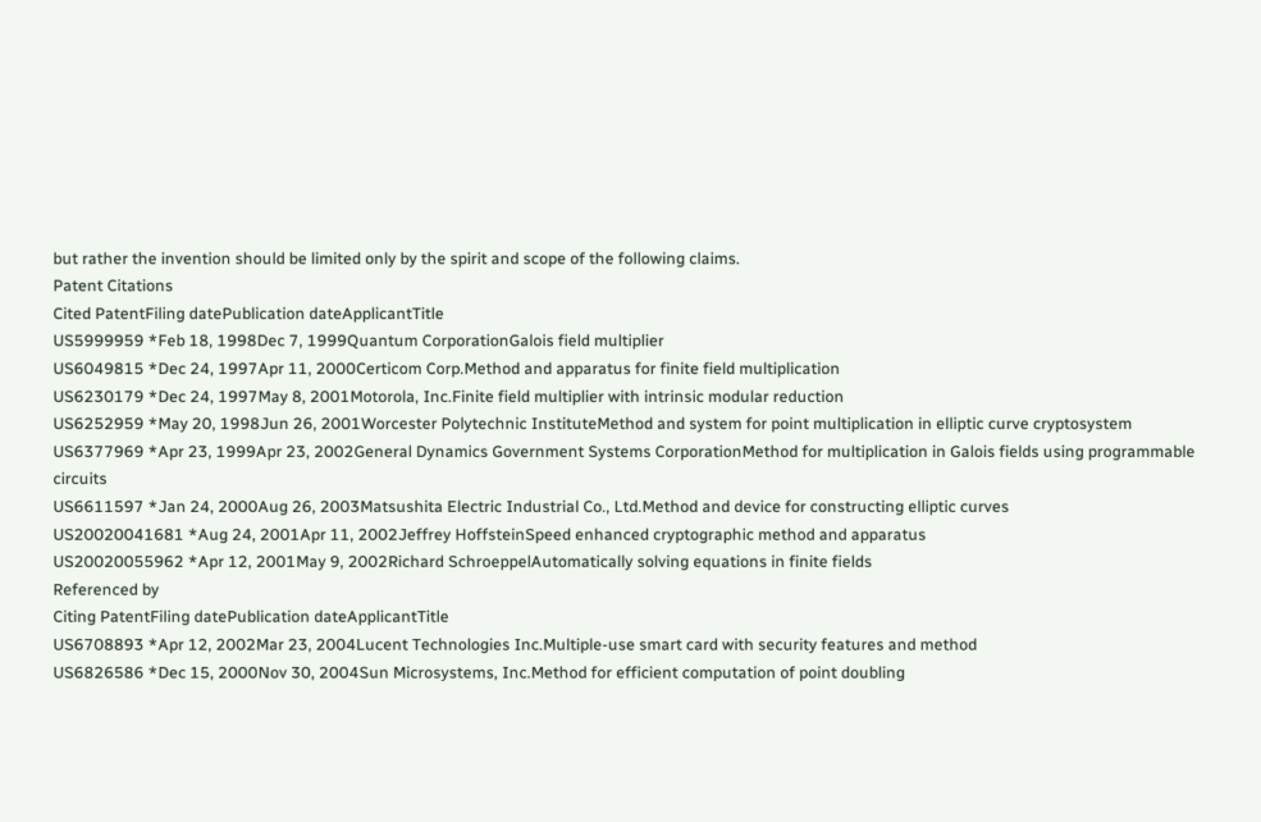but rather the invention should be limited only by the spirit and scope of the following claims.
Patent Citations
Cited PatentFiling datePublication dateApplicantTitle
US5999959 *Feb 18, 1998Dec 7, 1999Quantum CorporationGalois field multiplier
US6049815 *Dec 24, 1997Apr 11, 2000Certicom Corp.Method and apparatus for finite field multiplication
US6230179 *Dec 24, 1997May 8, 2001Motorola, Inc.Finite field multiplier with intrinsic modular reduction
US6252959 *May 20, 1998Jun 26, 2001Worcester Polytechnic InstituteMethod and system for point multiplication in elliptic curve cryptosystem
US6377969 *Apr 23, 1999Apr 23, 2002General Dynamics Government Systems CorporationMethod for multiplication in Galois fields using programmable circuits
US6611597 *Jan 24, 2000Aug 26, 2003Matsushita Electric Industrial Co., Ltd.Method and device for constructing elliptic curves
US20020041681 *Aug 24, 2001Apr 11, 2002Jeffrey HoffsteinSpeed enhanced cryptographic method and apparatus
US20020055962 *Apr 12, 2001May 9, 2002Richard SchroeppelAutomatically solving equations in finite fields
Referenced by
Citing PatentFiling datePublication dateApplicantTitle
US6708893 *Apr 12, 2002Mar 23, 2004Lucent Technologies Inc.Multiple-use smart card with security features and method
US6826586 *Dec 15, 2000Nov 30, 2004Sun Microsystems, Inc.Method for efficient computation of point doubling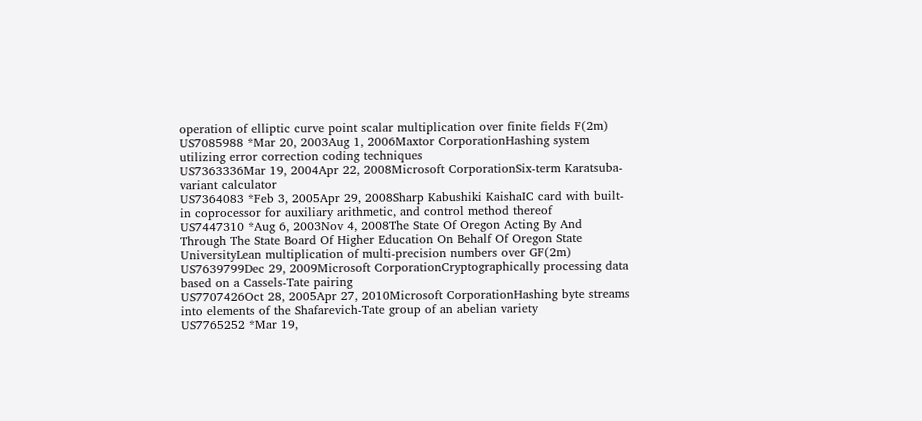operation of elliptic curve point scalar multiplication over finite fields F(2m)
US7085988 *Mar 20, 2003Aug 1, 2006Maxtor CorporationHashing system utilizing error correction coding techniques
US7363336Mar 19, 2004Apr 22, 2008Microsoft CorporationSix-term Karatsuba-variant calculator
US7364083 *Feb 3, 2005Apr 29, 2008Sharp Kabushiki KaishaIC card with built-in coprocessor for auxiliary arithmetic, and control method thereof
US7447310 *Aug 6, 2003Nov 4, 2008The State Of Oregon Acting By And Through The State Board Of Higher Education On Behalf Of Oregon State UniversityLean multiplication of multi-precision numbers over GF(2m)
US7639799Dec 29, 2009Microsoft CorporationCryptographically processing data based on a Cassels-Tate pairing
US7707426Oct 28, 2005Apr 27, 2010Microsoft CorporationHashing byte streams into elements of the Shafarevich-Tate group of an abelian variety
US7765252 *Mar 19,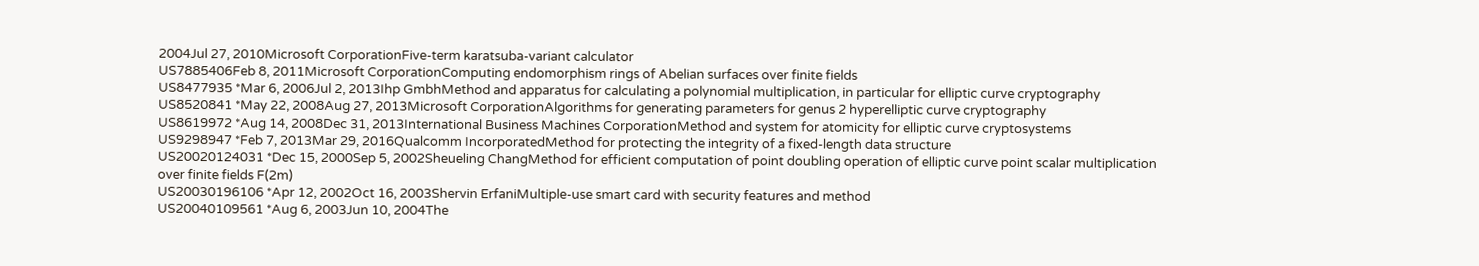2004Jul 27, 2010Microsoft CorporationFive-term karatsuba-variant calculator
US7885406Feb 8, 2011Microsoft CorporationComputing endomorphism rings of Abelian surfaces over finite fields
US8477935 *Mar 6, 2006Jul 2, 2013Ihp GmbhMethod and apparatus for calculating a polynomial multiplication, in particular for elliptic curve cryptography
US8520841 *May 22, 2008Aug 27, 2013Microsoft CorporationAlgorithms for generating parameters for genus 2 hyperelliptic curve cryptography
US8619972 *Aug 14, 2008Dec 31, 2013International Business Machines CorporationMethod and system for atomicity for elliptic curve cryptosystems
US9298947 *Feb 7, 2013Mar 29, 2016Qualcomm IncorporatedMethod for protecting the integrity of a fixed-length data structure
US20020124031 *Dec 15, 2000Sep 5, 2002Sheueling ChangMethod for efficient computation of point doubling operation of elliptic curve point scalar multiplication over finite fields F(2m)
US20030196106 *Apr 12, 2002Oct 16, 2003Shervin ErfaniMultiple-use smart card with security features and method
US20040109561 *Aug 6, 2003Jun 10, 2004The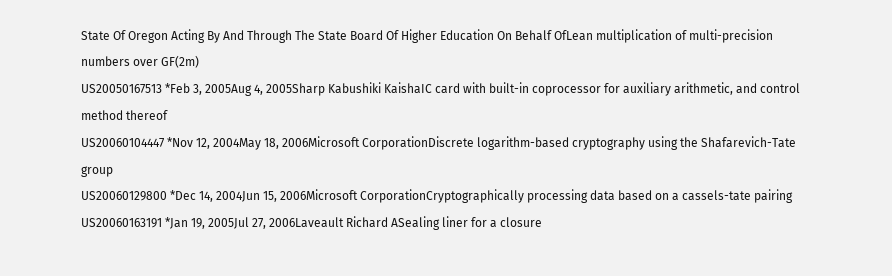State Of Oregon Acting By And Through The State Board Of Higher Education On Behalf OfLean multiplication of multi-precision numbers over GF(2m)
US20050167513 *Feb 3, 2005Aug 4, 2005Sharp Kabushiki KaishaIC card with built-in coprocessor for auxiliary arithmetic, and control method thereof
US20060104447 *Nov 12, 2004May 18, 2006Microsoft CorporationDiscrete logarithm-based cryptography using the Shafarevich-Tate group
US20060129800 *Dec 14, 2004Jun 15, 2006Microsoft CorporationCryptographically processing data based on a cassels-tate pairing
US20060163191 *Jan 19, 2005Jul 27, 2006Laveault Richard ASealing liner for a closure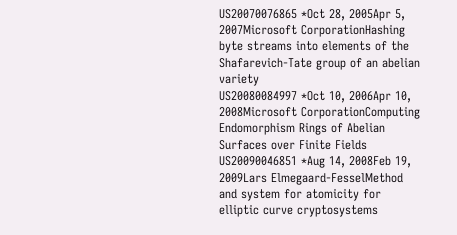US20070076865 *Oct 28, 2005Apr 5, 2007Microsoft CorporationHashing byte streams into elements of the Shafarevich-Tate group of an abelian variety
US20080084997 *Oct 10, 2006Apr 10, 2008Microsoft CorporationComputing Endomorphism Rings of Abelian Surfaces over Finite Fields
US20090046851 *Aug 14, 2008Feb 19, 2009Lars Elmegaard-FesselMethod and system for atomicity for elliptic curve cryptosystems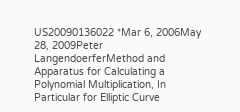US20090136022 *Mar 6, 2006May 28, 2009Peter LangendoerferMethod and Apparatus for Calculating a Polynomial Multiplication, In Particular for Elliptic Curve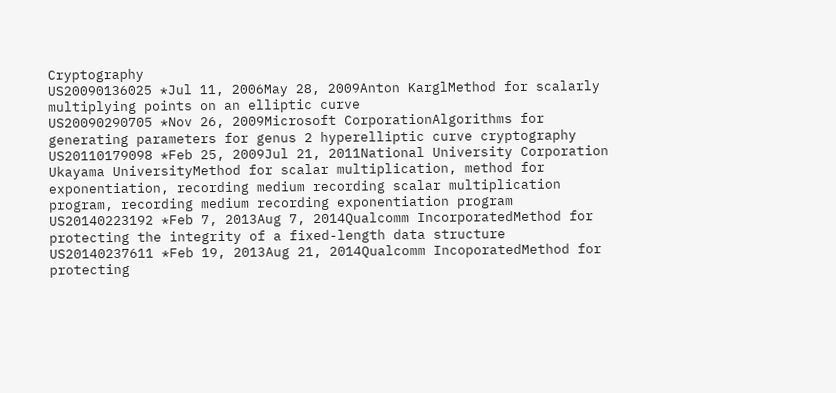Cryptography
US20090136025 *Jul 11, 2006May 28, 2009Anton KarglMethod for scalarly multiplying points on an elliptic curve
US20090290705 *Nov 26, 2009Microsoft CorporationAlgorithms for generating parameters for genus 2 hyperelliptic curve cryptography
US20110179098 *Feb 25, 2009Jul 21, 2011National University Corporation Ukayama UniversityMethod for scalar multiplication, method for exponentiation, recording medium recording scalar multiplication program, recording medium recording exponentiation program
US20140223192 *Feb 7, 2013Aug 7, 2014Qualcomm IncorporatedMethod for protecting the integrity of a fixed-length data structure
US20140237611 *Feb 19, 2013Aug 21, 2014Qualcomm IncoporatedMethod for protecting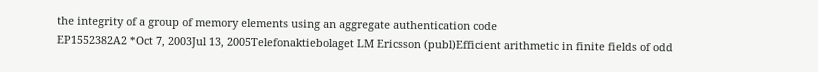the integrity of a group of memory elements using an aggregate authentication code
EP1552382A2 *Oct 7, 2003Jul 13, 2005Telefonaktiebolaget LM Ericsson (publ)Efficient arithmetic in finite fields of odd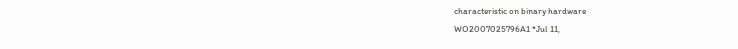characteristic on binary hardware
WO2007025796A1 *Jul 11,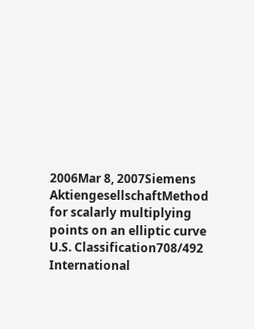2006Mar 8, 2007Siemens AktiengesellschaftMethod for scalarly multiplying points on an elliptic curve
U.S. Classification708/492
International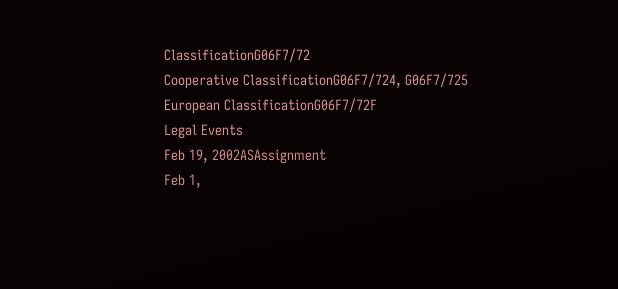ClassificationG06F7/72
Cooperative ClassificationG06F7/724, G06F7/725
European ClassificationG06F7/72F
Legal Events
Feb 19, 2002ASAssignment
Feb 1,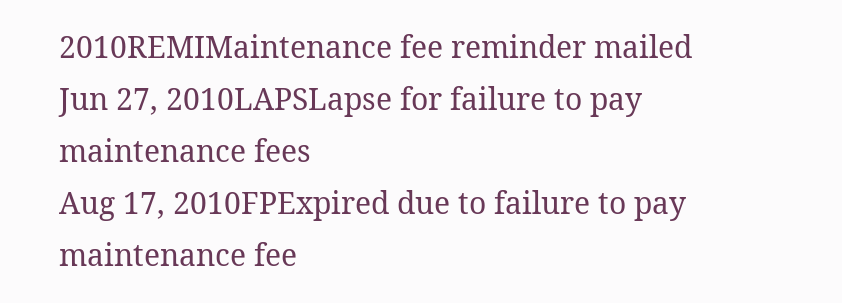2010REMIMaintenance fee reminder mailed
Jun 27, 2010LAPSLapse for failure to pay maintenance fees
Aug 17, 2010FPExpired due to failure to pay maintenance fee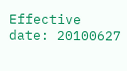Effective date: 20100627